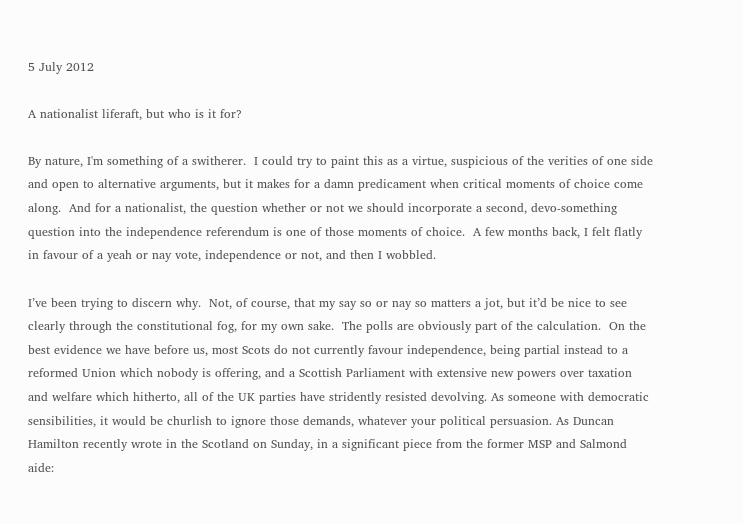5 July 2012

A nationalist liferaft, but who is it for?

By nature, I'm something of a switherer.  I could try to paint this as a virtue, suspicious of the verities of one side and open to alternative arguments, but it makes for a damn predicament when critical moments of choice come along.  And for a nationalist, the question whether or not we should incorporate a second, devo-something question into the independence referendum is one of those moments of choice.  A few months back, I felt flatly in favour of a yeah or nay vote, independence or not, and then I wobbled.

I’ve been trying to discern why.  Not, of course, that my say so or nay so matters a jot, but it’d be nice to see clearly through the constitutional fog, for my own sake.  The polls are obviously part of the calculation.  On the best evidence we have before us, most Scots do not currently favour independence, being partial instead to a reformed Union which nobody is offering, and a Scottish Parliament with extensive new powers over taxation and welfare which hitherto, all of the UK parties have stridently resisted devolving. As someone with democratic sensibilities, it would be churlish to ignore those demands, whatever your political persuasion. As Duncan Hamilton recently wrote in the Scotland on Sunday, in a significant piece from the former MSP and Salmond aide: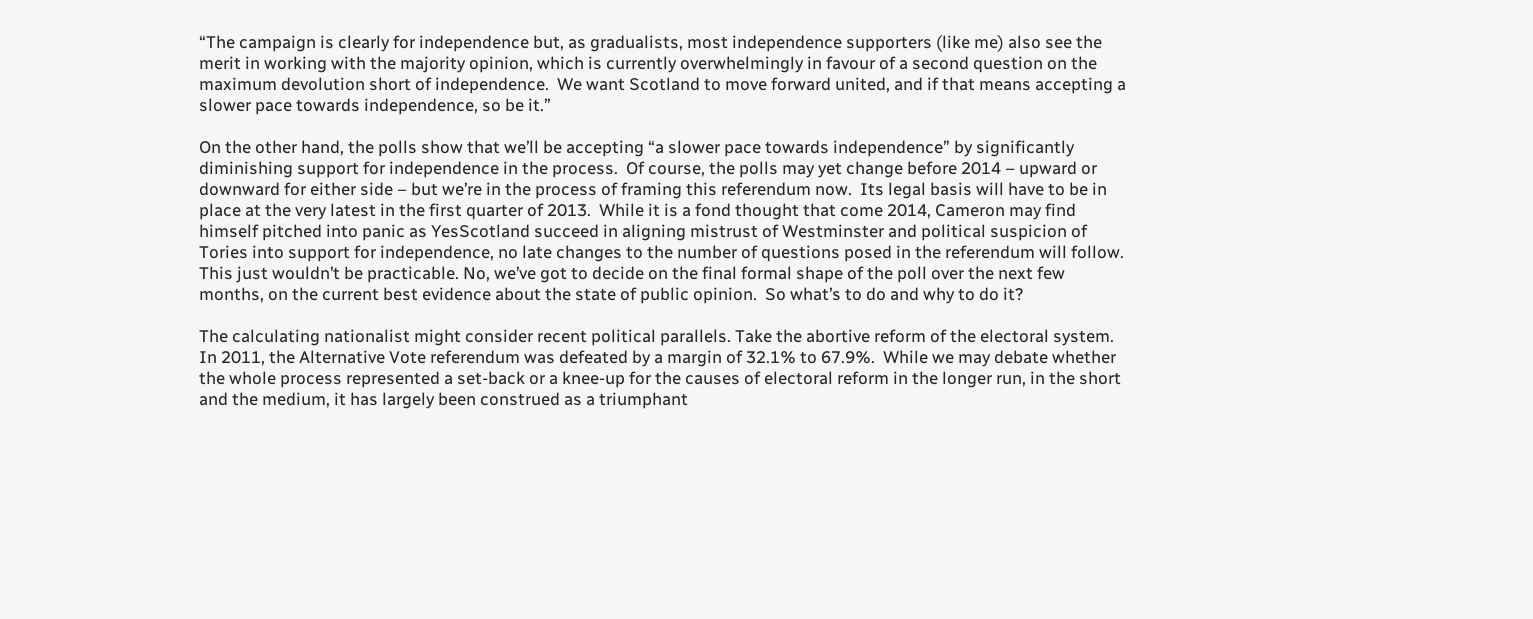“The campaign is clearly for independence but, as gradualists, most independence supporters (like me) also see the merit in working with the majority opinion, which is currently overwhelmingly in favour of a second question on the maximum devolution short of independence.  We want Scotland to move forward united, and if that means accepting a slower pace towards independence, so be it.”

On the other hand, the polls show that we’ll be accepting “a slower pace towards independence” by significantly diminishing support for independence in the process.  Of course, the polls may yet change before 2014 – upward or downward for either side – but we’re in the process of framing this referendum now.  Its legal basis will have to be in place at the very latest in the first quarter of 2013.  While it is a fond thought that come 2014, Cameron may find himself pitched into panic as YesScotland succeed in aligning mistrust of Westminster and political suspicion of Tories into support for independence, no late changes to the number of questions posed in the referendum will follow.  This just wouldn’t be practicable. No, we’ve got to decide on the final formal shape of the poll over the next few months, on the current best evidence about the state of public opinion.  So what’s to do and why to do it?

The calculating nationalist might consider recent political parallels. Take the abortive reform of the electoral system.  In 2011, the Alternative Vote referendum was defeated by a margin of 32.1% to 67.9%.  While we may debate whether the whole process represented a set-back or a knee-up for the causes of electoral reform in the longer run, in the short and the medium, it has largely been construed as a triumphant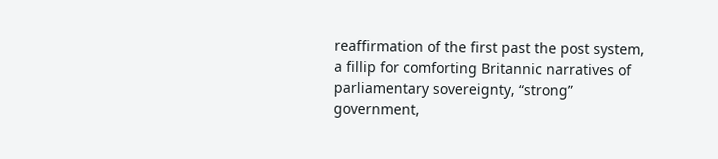reaffirmation of the first past the post system, a fillip for comforting Britannic narratives of parliamentary sovereignty, “strong” government,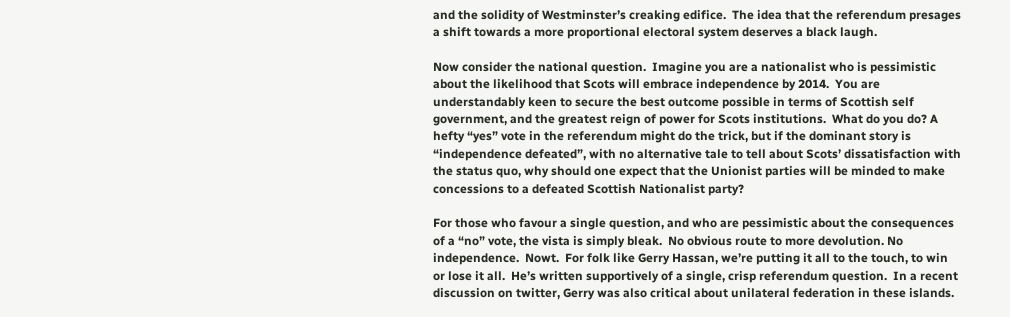and the solidity of Westminster’s creaking edifice.  The idea that the referendum presages a shift towards a more proportional electoral system deserves a black laugh.

Now consider the national question.  Imagine you are a nationalist who is pessimistic about the likelihood that Scots will embrace independence by 2014.  You are understandably keen to secure the best outcome possible in terms of Scottish self government, and the greatest reign of power for Scots institutions.  What do you do? A hefty “yes” vote in the referendum might do the trick, but if the dominant story is “independence defeated”, with no alternative tale to tell about Scots’ dissatisfaction with the status quo, why should one expect that the Unionist parties will be minded to make concessions to a defeated Scottish Nationalist party?

For those who favour a single question, and who are pessimistic about the consequences of a “no” vote, the vista is simply bleak.  No obvious route to more devolution. No independence.  Nowt.  For folk like Gerry Hassan, we’re putting it all to the touch, to win or lose it all.  He’s written supportively of a single, crisp referendum question.  In a recent discussion on twitter, Gerry was also critical about unilateral federation in these islands.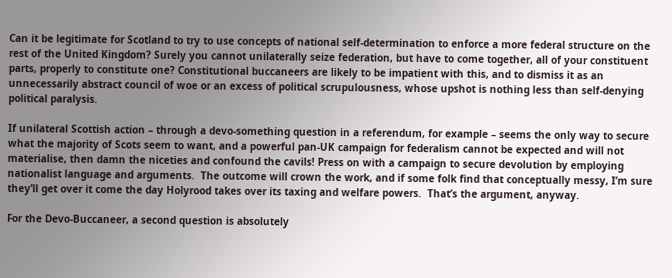Can it be legitimate for Scotland to try to use concepts of national self-determination to enforce a more federal structure on the rest of the United Kingdom? Surely you cannot unilaterally seize federation, but have to come together, all of your constituent parts, properly to constitute one? Constitutional buccaneers are likely to be impatient with this, and to dismiss it as an unnecessarily abstract council of woe or an excess of political scrupulousness, whose upshot is nothing less than self-denying political paralysis.

If unilateral Scottish action – through a devo-something question in a referendum, for example – seems the only way to secure what the majority of Scots seem to want, and a powerful pan-UK campaign for federalism cannot be expected and will not materialise, then damn the niceties and confound the cavils! Press on with a campaign to secure devolution by employing nationalist language and arguments.  The outcome will crown the work, and if some folk find that conceptually messy, I’m sure they’ll get over it come the day Holyrood takes over its taxing and welfare powers.  That’s the argument, anyway.

For the Devo-Buccaneer, a second question is absolutely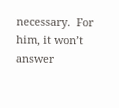necessary.  For him, it won’t answer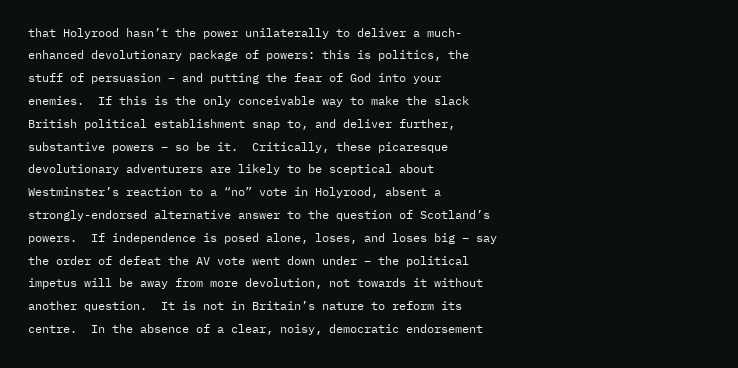that Holyrood hasn’t the power unilaterally to deliver a much-enhanced devolutionary package of powers: this is politics, the stuff of persuasion – and putting the fear of God into your enemies.  If this is the only conceivable way to make the slack British political establishment snap to, and deliver further, substantive powers – so be it.  Critically, these picaresque devolutionary adventurers are likely to be sceptical about Westminster’s reaction to a “no” vote in Holyrood, absent a strongly-endorsed alternative answer to the question of Scotland’s powers.  If independence is posed alone, loses, and loses big – say the order of defeat the AV vote went down under – the political impetus will be away from more devolution, not towards it without another question.  It is not in Britain’s nature to reform its centre.  In the absence of a clear, noisy, democratic endorsement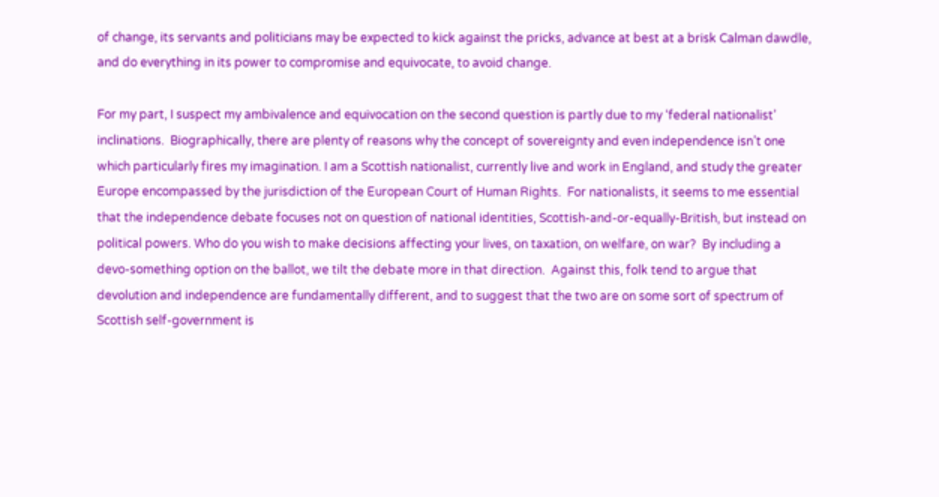of change, its servants and politicians may be expected to kick against the pricks, advance at best at a brisk Calman dawdle, and do everything in its power to compromise and equivocate, to avoid change.

For my part, I suspect my ambivalence and equivocation on the second question is partly due to my ‘federal nationalist’ inclinations.  Biographically, there are plenty of reasons why the concept of sovereignty and even independence isn’t one which particularly fires my imagination. I am a Scottish nationalist, currently live and work in England, and study the greater Europe encompassed by the jurisdiction of the European Court of Human Rights.  For nationalists, it seems to me essential that the independence debate focuses not on question of national identities, Scottish-and-or-equally-British, but instead on political powers. Who do you wish to make decisions affecting your lives, on taxation, on welfare, on war?  By including a devo-something option on the ballot, we tilt the debate more in that direction.  Against this, folk tend to argue that devolution and independence are fundamentally different, and to suggest that the two are on some sort of spectrum of Scottish self-government is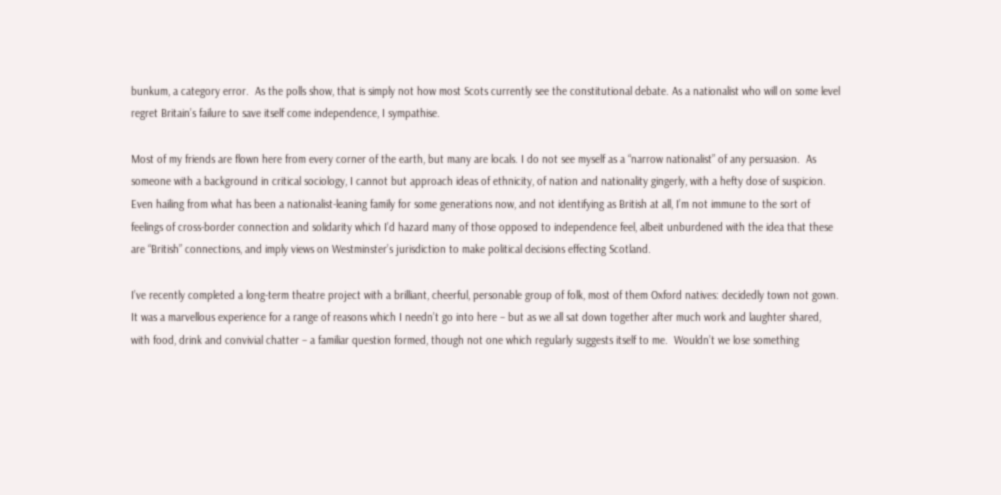bunkum, a category error.  As the polls show, that is simply not how most Scots currently see the constitutional debate. As a nationalist who will on some level regret Britain’s failure to save itself come independence, I sympathise.

Most of my friends are flown here from every corner of the earth, but many are locals. I do not see myself as a “narrow nationalist” of any persuasion.  As someone with a background in critical sociology, I cannot but approach ideas of ethnicity, of nation and nationality gingerly, with a hefty dose of suspicion.  Even hailing from what has been a nationalist-leaning family for some generations now, and not identifying as British at all, I’m not immune to the sort of feelings of cross-border connection and solidarity which I’d hazard many of those opposed to independence feel, albeit unburdened with the idea that these are “British” connections, and imply views on Westminster’s jurisdiction to make political decisions effecting Scotland.

I’ve recently completed a long-term theatre project with a brilliant, cheerful, personable group of folk, most of them Oxford natives: decidedly town not gown.  It was a marvellous experience for a range of reasons which I needn’t go into here – but as we all sat down together after much work and laughter shared, with food, drink and convivial chatter – a familiar question formed, though not one which regularly suggests itself to me.  Wouldn’t we lose something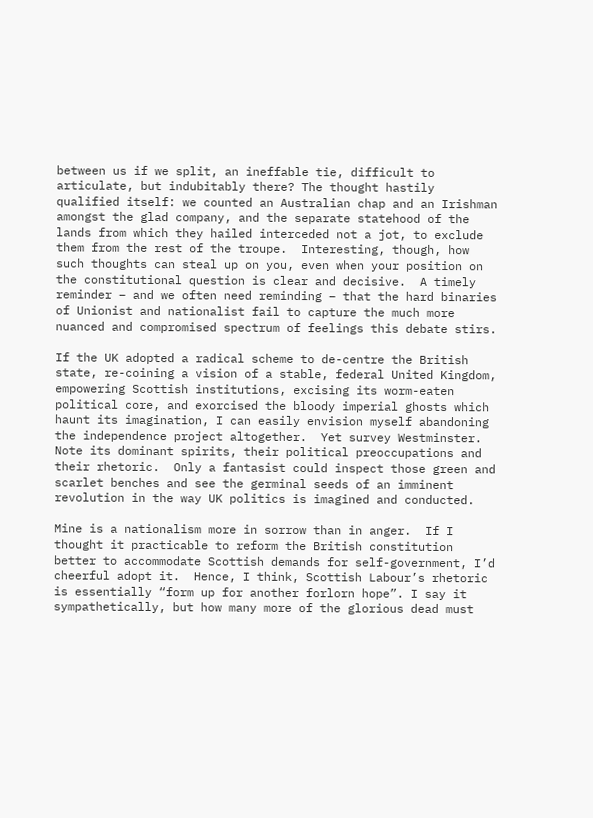between us if we split, an ineffable tie, difficult to articulate, but indubitably there? The thought hastily qualified itself: we counted an Australian chap and an Irishman amongst the glad company, and the separate statehood of the lands from which they hailed interceded not a jot, to exclude them from the rest of the troupe.  Interesting, though, how such thoughts can steal up on you, even when your position on the constitutional question is clear and decisive.  A timely reminder – and we often need reminding – that the hard binaries of Unionist and nationalist fail to capture the much more nuanced and compromised spectrum of feelings this debate stirs.

If the UK adopted a radical scheme to de-centre the British state, re-coining a vision of a stable, federal United Kingdom, empowering Scottish institutions, excising its worm-eaten political core, and exorcised the bloody imperial ghosts which haunt its imagination, I can easily envision myself abandoning the independence project altogether.  Yet survey Westminster.  Note its dominant spirits, their political preoccupations and their rhetoric.  Only a fantasist could inspect those green and scarlet benches and see the germinal seeds of an imminent revolution in the way UK politics is imagined and conducted.

Mine is a nationalism more in sorrow than in anger.  If I thought it practicable to reform the British constitution better to accommodate Scottish demands for self-government, I’d cheerful adopt it.  Hence, I think, Scottish Labour’s rhetoric is essentially “form up for another forlorn hope”. I say it sympathetically, but how many more of the glorious dead must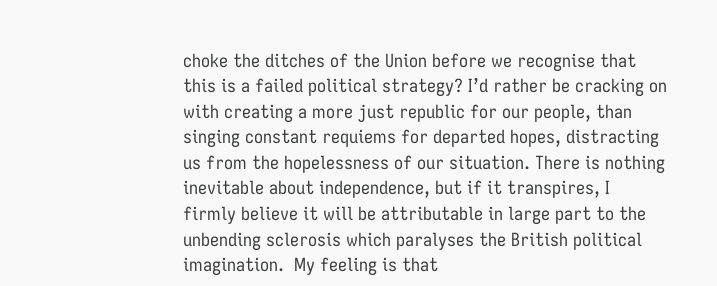choke the ditches of the Union before we recognise that this is a failed political strategy? I’d rather be cracking on with creating a more just republic for our people, than singing constant requiems for departed hopes, distracting us from the hopelessness of our situation. There is nothing inevitable about independence, but if it transpires, I firmly believe it will be attributable in large part to the unbending sclerosis which paralyses the British political imagination.  My feeling is that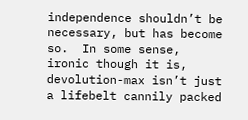independence shouldn’t be necessary, but has become so.  In some sense, ironic though it is, devolution-max isn’t just a lifebelt cannily packed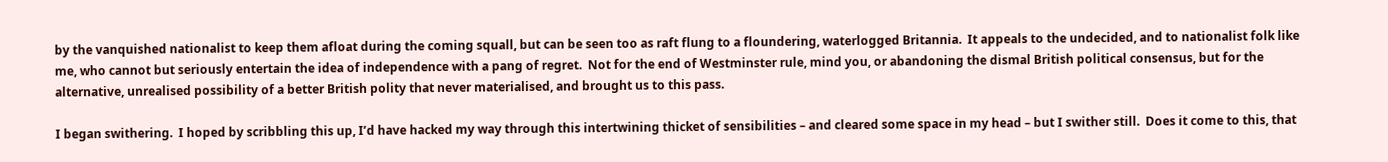by the vanquished nationalist to keep them afloat during the coming squall, but can be seen too as raft flung to a floundering, waterlogged Britannia.  It appeals to the undecided, and to nationalist folk like me, who cannot but seriously entertain the idea of independence with a pang of regret.  Not for the end of Westminster rule, mind you, or abandoning the dismal British political consensus, but for the alternative, unrealised possibility of a better British polity that never materialised, and brought us to this pass.

I began swithering.  I hoped by scribbling this up, I’d have hacked my way through this intertwining thicket of sensibilities – and cleared some space in my head – but I swither still.  Does it come to this, that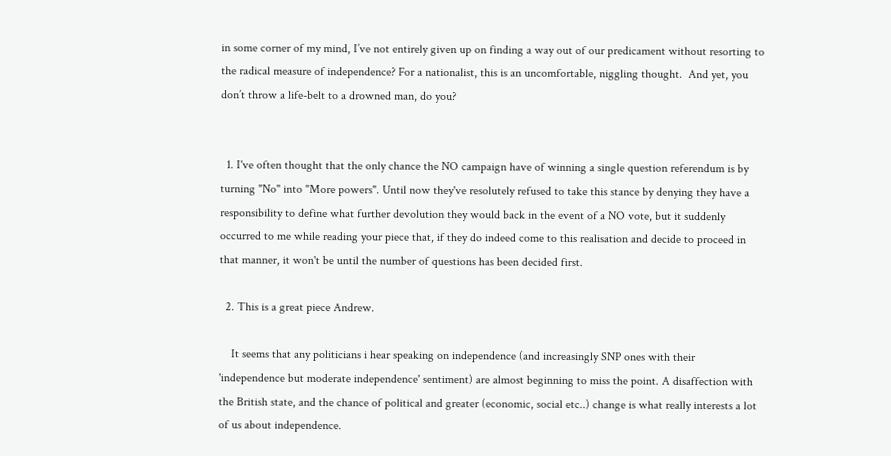in some corner of my mind, I’ve not entirely given up on finding a way out of our predicament without resorting to the radical measure of independence? For a nationalist, this is an uncomfortable, niggling thought.  And yet, you don’t throw a life-belt to a drowned man, do you?


  1. I've often thought that the only chance the NO campaign have of winning a single question referendum is by turning "No" into "More powers". Until now they've resolutely refused to take this stance by denying they have a responsibility to define what further devolution they would back in the event of a NO vote, but it suddenly occurred to me while reading your piece that, if they do indeed come to this realisation and decide to proceed in that manner, it won't be until the number of questions has been decided first.

  2. This is a great piece Andrew.

    It seems that any politicians i hear speaking on independence (and increasingly SNP ones with their 'independence but moderate independence' sentiment) are almost beginning to miss the point. A disaffection with the British state, and the chance of political and greater (economic, social etc..) change is what really interests a lot of us about independence.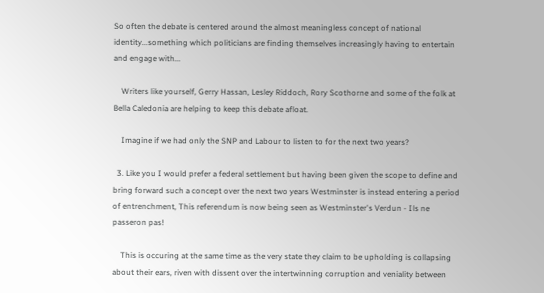So often the debate is centered around the almost meaningless concept of national identity...something which politicians are finding themselves increasingly having to entertain and engage with...

    Writers like yourself, Gerry Hassan, Lesley Riddoch, Rory Scothorne and some of the folk at Bella Caledonia are helping to keep this debate afloat.

    Imagine if we had only the SNP and Labour to listen to for the next two years?

  3. Like you I would prefer a federal settlement but having been given the scope to define and bring forward such a concept over the next two years Westminster is instead entering a period of entrenchment, This referendum is now being seen as Westminster's Verdun - Ils ne passeron pas!

    This is occuring at the same time as the very state they claim to be upholding is collapsing about their ears, riven with dissent over the intertwinning corruption and veniality between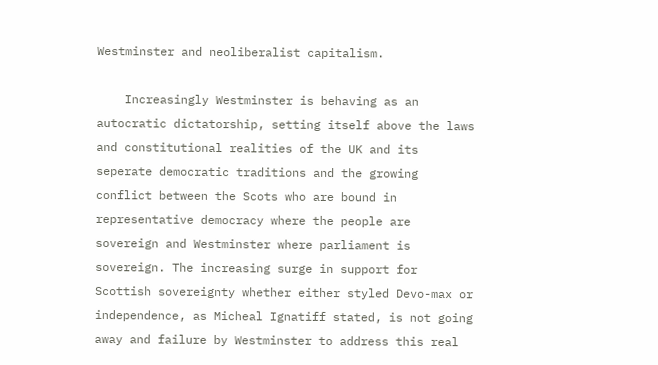Westminster and neoliberalist capitalism.

    Increasingly Westminster is behaving as an autocratic dictatorship, setting itself above the laws and constitutional realities of the UK and its seperate democratic traditions and the growing conflict between the Scots who are bound in representative democracy where the people are sovereign and Westminster where parliament is sovereign. The increasing surge in support for Scottish sovereignty whether either styled Devo-max or independence, as Micheal Ignatiff stated, is not going away and failure by Westminster to address this real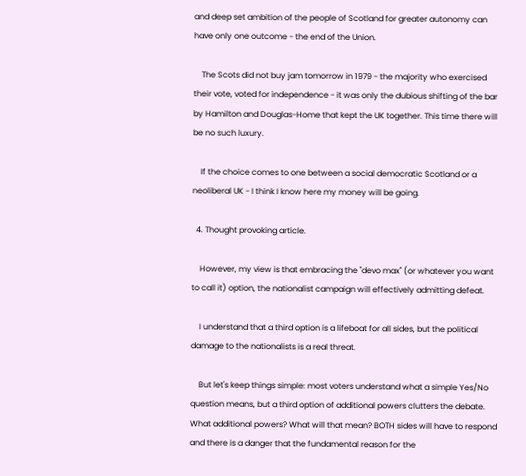and deep set ambition of the people of Scotland for greater autonomy can have only one outcome - the end of the Union.

    The Scots did not buy jam tomorrow in 1979 - the majority who exercised their vote, voted for independence - it was only the dubious shifting of the bar by Hamilton and Douglas-Home that kept the UK together. This time there will be no such luxury.

    If the choice comes to one between a social democratic Scotland or a neoliberal UK - I think I know here my money will be going.

  4. Thought provoking article.

    However, my view is that embracing the "devo max" (or whatever you want to call it) option, the nationalist campaign will effectively admitting defeat.

    I understand that a third option is a lifeboat for all sides, but the political damage to the nationalists is a real threat.

    But let's keep things simple: most voters understand what a simple Yes/No question means, but a third option of additional powers clutters the debate. What additional powers? What will that mean? BOTH sides will have to respond and there is a danger that the fundamental reason for the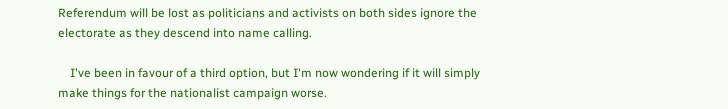Referendum will be lost as politicians and activists on both sides ignore the electorate as they descend into name calling.

    I've been in favour of a third option, but I'm now wondering if it will simply make things for the nationalist campaign worse.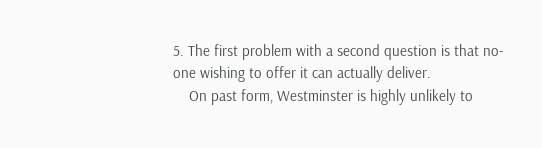5. The first problem with a second question is that no-one wishing to offer it can actually deliver.
    On past form, Westminster is highly unlikely to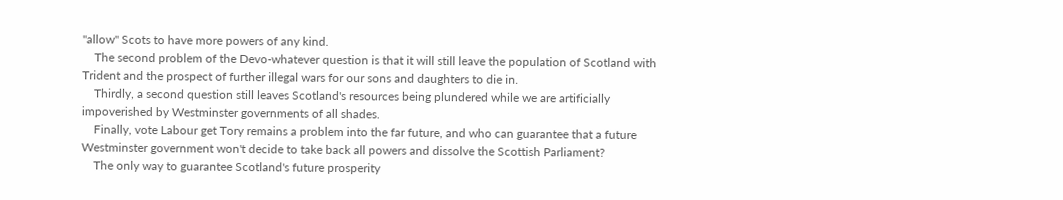"allow" Scots to have more powers of any kind.
    The second problem of the Devo-whatever question is that it will still leave the population of Scotland with Trident and the prospect of further illegal wars for our sons and daughters to die in.
    Thirdly, a second question still leaves Scotland's resources being plundered while we are artificially impoverished by Westminster governments of all shades.
    Finally, vote Labour get Tory remains a problem into the far future, and who can guarantee that a future Westminster government won't decide to take back all powers and dissolve the Scottish Parliament?
    The only way to guarantee Scotland's future prosperity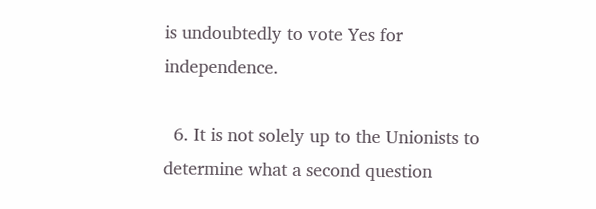is undoubtedly to vote Yes for independence.

  6. It is not solely up to the Unionists to determine what a second question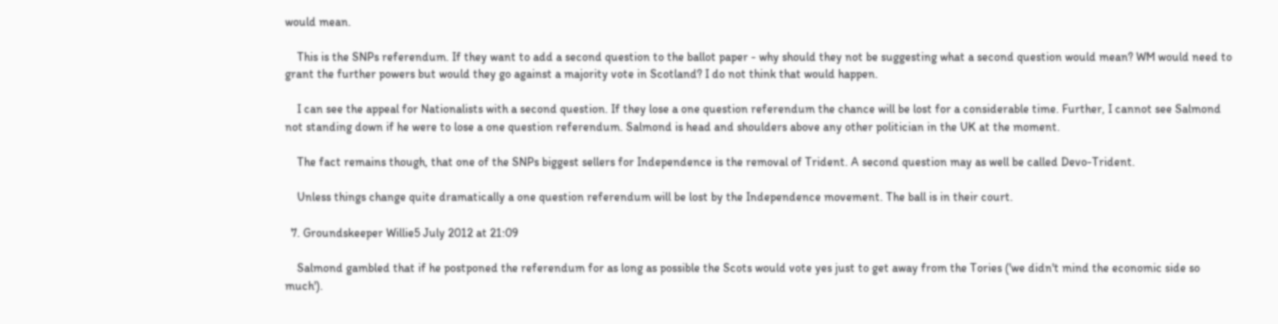would mean.

    This is the SNPs referendum. If they want to add a second question to the ballot paper - why should they not be suggesting what a second question would mean? WM would need to grant the further powers but would they go against a majority vote in Scotland? I do not think that would happen.

    I can see the appeal for Nationalists with a second question. If they lose a one question referendum the chance will be lost for a considerable time. Further, I cannot see Salmond not standing down if he were to lose a one question referendum. Salmond is head and shoulders above any other politician in the UK at the moment.

    The fact remains though, that one of the SNPs biggest sellers for Independence is the removal of Trident. A second question may as well be called Devo-Trident.

    Unless things change quite dramatically a one question referendum will be lost by the Independence movement. The ball is in their court.

  7. Groundskeeper Willie5 July 2012 at 21:09

    Salmond gambled that if he postponed the referendum for as long as possible the Scots would vote yes just to get away from the Tories ('we didn't mind the economic side so much').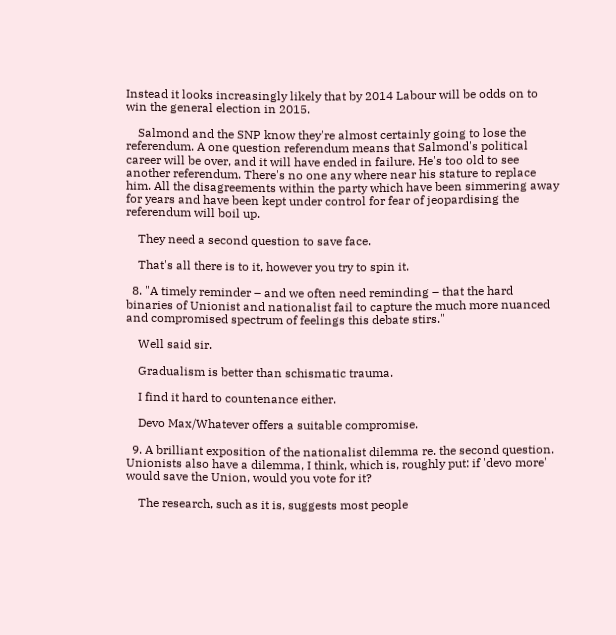Instead it looks increasingly likely that by 2014 Labour will be odds on to win the general election in 2015.

    Salmond and the SNP know they're almost certainly going to lose the referendum. A one question referendum means that Salmond's political career will be over, and it will have ended in failure. He's too old to see another referendum. There's no one any where near his stature to replace him. All the disagreements within the party which have been simmering away for years and have been kept under control for fear of jeopardising the referendum will boil up.

    They need a second question to save face.

    That's all there is to it, however you try to spin it.

  8. "A timely reminder – and we often need reminding – that the hard binaries of Unionist and nationalist fail to capture the much more nuanced and compromised spectrum of feelings this debate stirs."

    Well said sir.

    Gradualism is better than schismatic trauma.

    I find it hard to countenance either.

    Devo Max/Whatever offers a suitable compromise.

  9. A brilliant exposition of the nationalist dilemma re. the second question. Unionists also have a dilemma, I think, which is, roughly put: if 'devo more' would save the Union, would you vote for it?

    The research, such as it is, suggests most people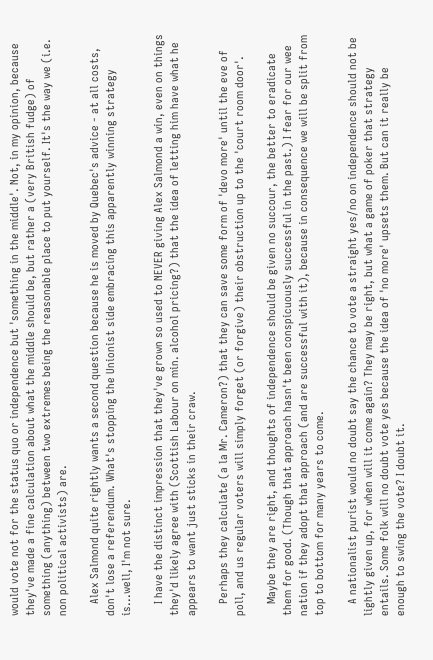would vote not for the status quo or independence but 'something in the middle'. Not, in my opinion, because they've made a fine calculation about what the middle should be, but rather a (very British fudge) of something (anything) between two extremes being the reasonable place to put yourself. It's the way we (i.e. non political activists) are.

    Alex Salmond quite rightly wants a second question because he is moved by Quebec's advice - at all costs, don't lose a referendum. What's stopping the Unionist side embracing this apparently winning strategy is...well, I'm not sure.

    I have the distinct impression that they've grown so used to NEVER giving Alex Salmond a win, even on things they'd likely agree with (Scottish Labour on min. alcohol pricing?) that the idea of letting him have what he appears to want just sticks in their craw.

    Perhaps they calculate (a la Mr. Cameron?) that they can save some form of 'devo more' until the eve of poll, and us regular voters will simply forget (or forgive) their obstruction up to the 'court room door'.

    Maybe they are right, and thoughts of independence should be given no succour, the better to eradicate them for good. (Though that approach hasn't been conspicuously successful in the past.) I fear for our wee nation if they adopt that approach (and are successful with it), because in consequence we will be split from top to bottom for many years to come.

    A nationalist purist would no doubt say the chance to vote a straight yes/no on independence should not be lightly given up, for when will it come again? They may be right, but what a game of poker that strategy entails. Some folk will no doubt vote yes because the idea of 'no more' upsets them. But can it really be enough to swing the vote? I doubt it.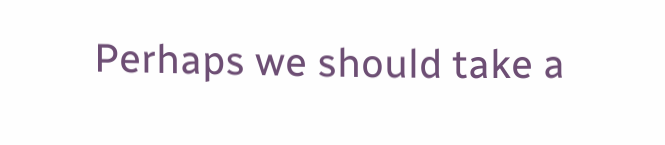Perhaps we should take a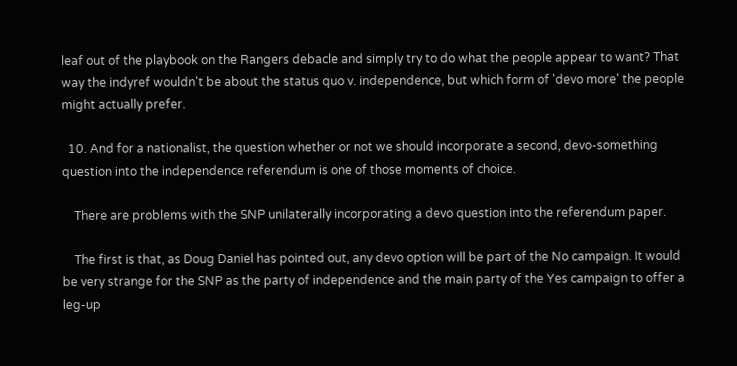leaf out of the playbook on the Rangers debacle and simply try to do what the people appear to want? That way the indyref wouldn't be about the status quo v. independence, but which form of 'devo more' the people might actually prefer.

  10. And for a nationalist, the question whether or not we should incorporate a second, devo-something question into the independence referendum is one of those moments of choice.

    There are problems with the SNP unilaterally incorporating a devo question into the referendum paper.

    The first is that, as Doug Daniel has pointed out, any devo option will be part of the No campaign. It would be very strange for the SNP as the party of independence and the main party of the Yes campaign to offer a leg-up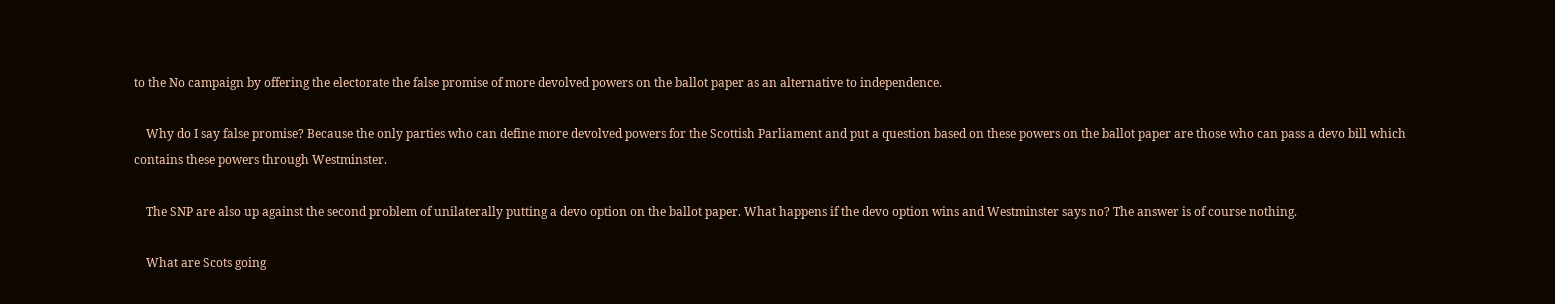to the No campaign by offering the electorate the false promise of more devolved powers on the ballot paper as an alternative to independence.

    Why do I say false promise? Because the only parties who can define more devolved powers for the Scottish Parliament and put a question based on these powers on the ballot paper are those who can pass a devo bill which contains these powers through Westminster.

    The SNP are also up against the second problem of unilaterally putting a devo option on the ballot paper. What happens if the devo option wins and Westminster says no? The answer is of course nothing.

    What are Scots going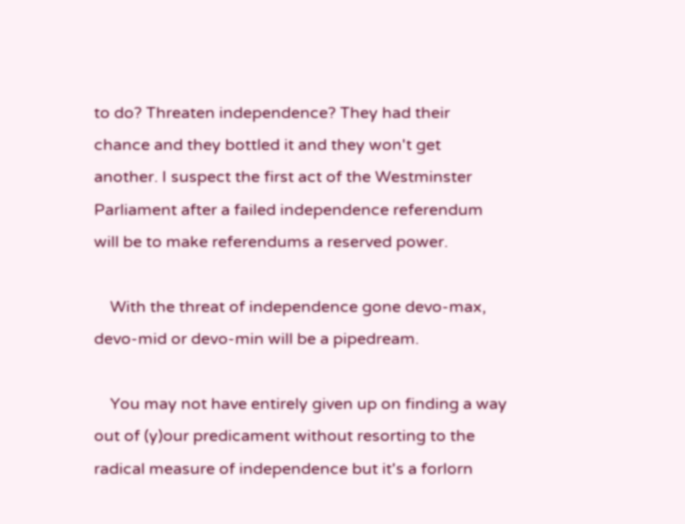to do? Threaten independence? They had their chance and they bottled it and they won't get another. I suspect the first act of the Westminster Parliament after a failed independence referendum will be to make referendums a reserved power.

    With the threat of independence gone devo-max, devo-mid or devo-min will be a pipedream.

    You may not have entirely given up on finding a way out of (y)our predicament without resorting to the radical measure of independence but it's a forlorn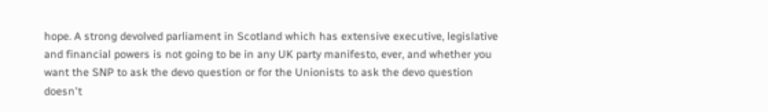hope. A strong devolved parliament in Scotland which has extensive executive, legislative and financial powers is not going to be in any UK party manifesto, ever, and whether you want the SNP to ask the devo question or for the Unionists to ask the devo question doesn't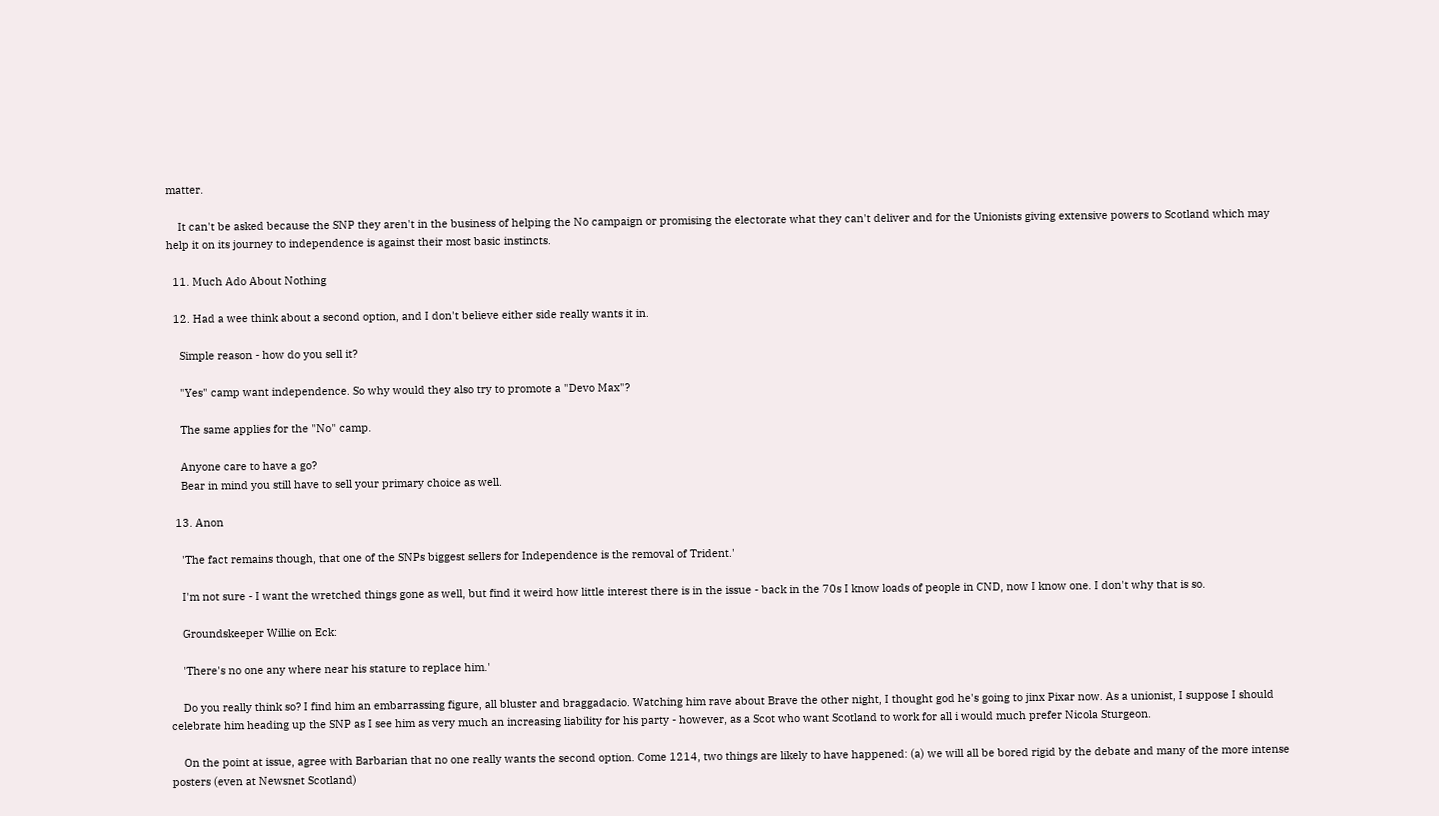matter.

    It can't be asked because the SNP they aren't in the business of helping the No campaign or promising the electorate what they can't deliver and for the Unionists giving extensive powers to Scotland which may help it on its journey to independence is against their most basic instincts.

  11. Much Ado About Nothing

  12. Had a wee think about a second option, and I don't believe either side really wants it in.

    Simple reason - how do you sell it?

    "Yes" camp want independence. So why would they also try to promote a "Devo Max"?

    The same applies for the "No" camp.

    Anyone care to have a go?
    Bear in mind you still have to sell your primary choice as well.

  13. Anon

    'The fact remains though, that one of the SNPs biggest sellers for Independence is the removal of Trident.'

    I'm not sure - I want the wretched things gone as well, but find it weird how little interest there is in the issue - back in the 70s I know loads of people in CND, now I know one. I don't why that is so.

    Groundskeeper Willie on Eck:

    'There's no one any where near his stature to replace him.'

    Do you really think so? I find him an embarrassing figure, all bluster and braggadacio. Watching him rave about Brave the other night, I thought god he's going to jinx Pixar now. As a unionist, I suppose I should celebrate him heading up the SNP as I see him as very much an increasing liability for his party - however, as a Scot who want Scotland to work for all i would much prefer Nicola Sturgeon.

    On the point at issue, agree with Barbarian that no one really wants the second option. Come 1214, two things are likely to have happened: (a) we will all be bored rigid by the debate and many of the more intense posters (even at Newsnet Scotland)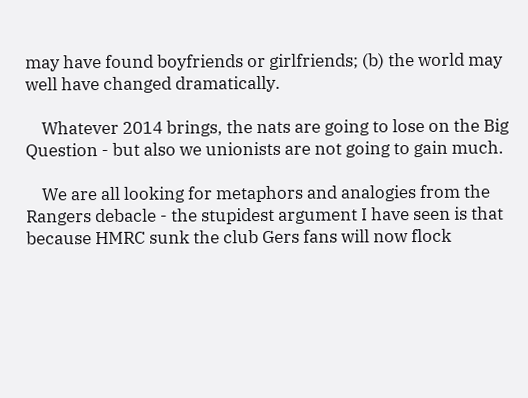may have found boyfriends or girlfriends; (b) the world may well have changed dramatically.

    Whatever 2014 brings, the nats are going to lose on the Big Question - but also we unionists are not going to gain much.

    We are all looking for metaphors and analogies from the Rangers debacle - the stupidest argument I have seen is that because HMRC sunk the club Gers fans will now flock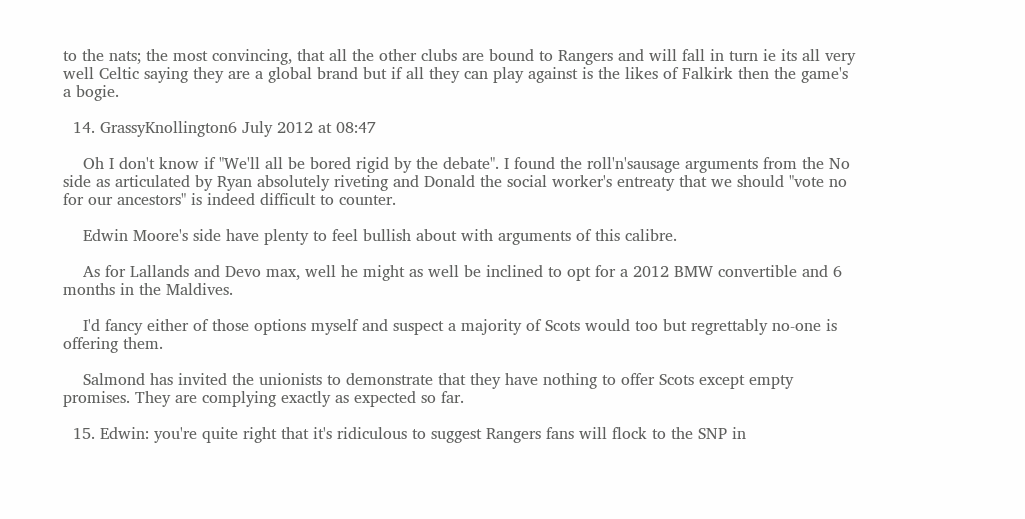to the nats; the most convincing, that all the other clubs are bound to Rangers and will fall in turn ie its all very well Celtic saying they are a global brand but if all they can play against is the likes of Falkirk then the game's a bogie.

  14. GrassyKnollington6 July 2012 at 08:47

    Oh I don't know if "We'll all be bored rigid by the debate". I found the roll'n'sausage arguments from the No side as articulated by Ryan absolutely riveting and Donald the social worker's entreaty that we should "vote no for our ancestors" is indeed difficult to counter.

    Edwin Moore's side have plenty to feel bullish about with arguments of this calibre.

    As for Lallands and Devo max, well he might as well be inclined to opt for a 2012 BMW convertible and 6 months in the Maldives.

    I'd fancy either of those options myself and suspect a majority of Scots would too but regrettably no-one is offering them.

    Salmond has invited the unionists to demonstrate that they have nothing to offer Scots except empty promises. They are complying exactly as expected so far.

  15. Edwin: you're quite right that it's ridiculous to suggest Rangers fans will flock to the SNP in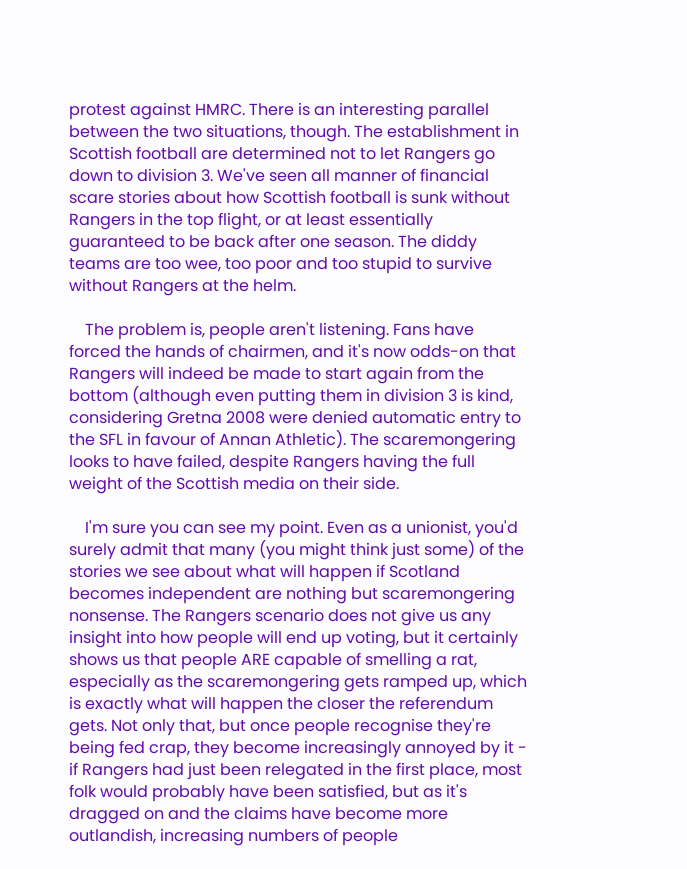protest against HMRC. There is an interesting parallel between the two situations, though. The establishment in Scottish football are determined not to let Rangers go down to division 3. We've seen all manner of financial scare stories about how Scottish football is sunk without Rangers in the top flight, or at least essentially guaranteed to be back after one season. The diddy teams are too wee, too poor and too stupid to survive without Rangers at the helm.

    The problem is, people aren't listening. Fans have forced the hands of chairmen, and it's now odds-on that Rangers will indeed be made to start again from the bottom (although even putting them in division 3 is kind, considering Gretna 2008 were denied automatic entry to the SFL in favour of Annan Athletic). The scaremongering looks to have failed, despite Rangers having the full weight of the Scottish media on their side.

    I'm sure you can see my point. Even as a unionist, you'd surely admit that many (you might think just some) of the stories we see about what will happen if Scotland becomes independent are nothing but scaremongering nonsense. The Rangers scenario does not give us any insight into how people will end up voting, but it certainly shows us that people ARE capable of smelling a rat, especially as the scaremongering gets ramped up, which is exactly what will happen the closer the referendum gets. Not only that, but once people recognise they're being fed crap, they become increasingly annoyed by it - if Rangers had just been relegated in the first place, most folk would probably have been satisfied, but as it's dragged on and the claims have become more outlandish, increasing numbers of people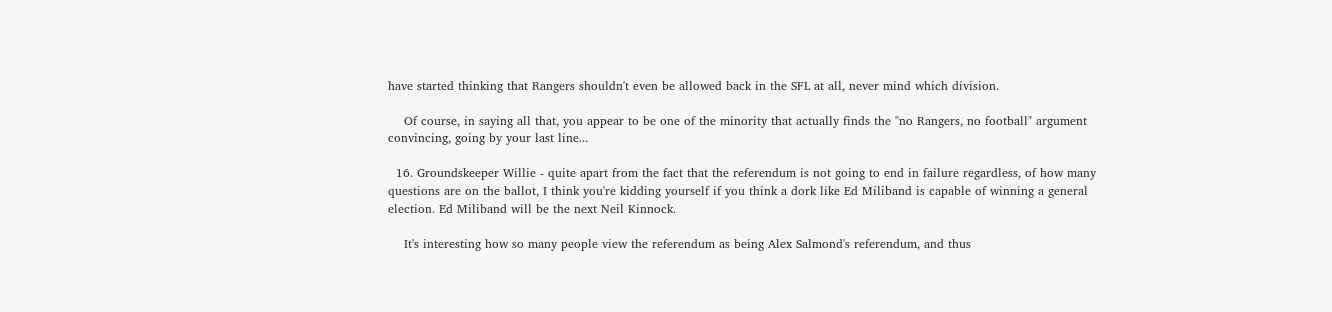have started thinking that Rangers shouldn't even be allowed back in the SFL at all, never mind which division.

    Of course, in saying all that, you appear to be one of the minority that actually finds the "no Rangers, no football" argument convincing, going by your last line...

  16. Groundskeeper Willie - quite apart from the fact that the referendum is not going to end in failure regardless, of how many questions are on the ballot, I think you're kidding yourself if you think a dork like Ed Miliband is capable of winning a general election. Ed Miliband will be the next Neil Kinnock.

    It's interesting how so many people view the referendum as being Alex Salmond's referendum, and thus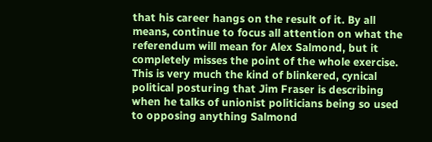that his career hangs on the result of it. By all means, continue to focus all attention on what the referendum will mean for Alex Salmond, but it completely misses the point of the whole exercise. This is very much the kind of blinkered, cynical political posturing that Jim Fraser is describing when he talks of unionist politicians being so used to opposing anything Salmond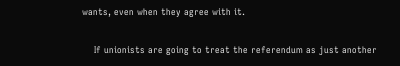wants, even when they agree with it.

    If unionists are going to treat the referendum as just another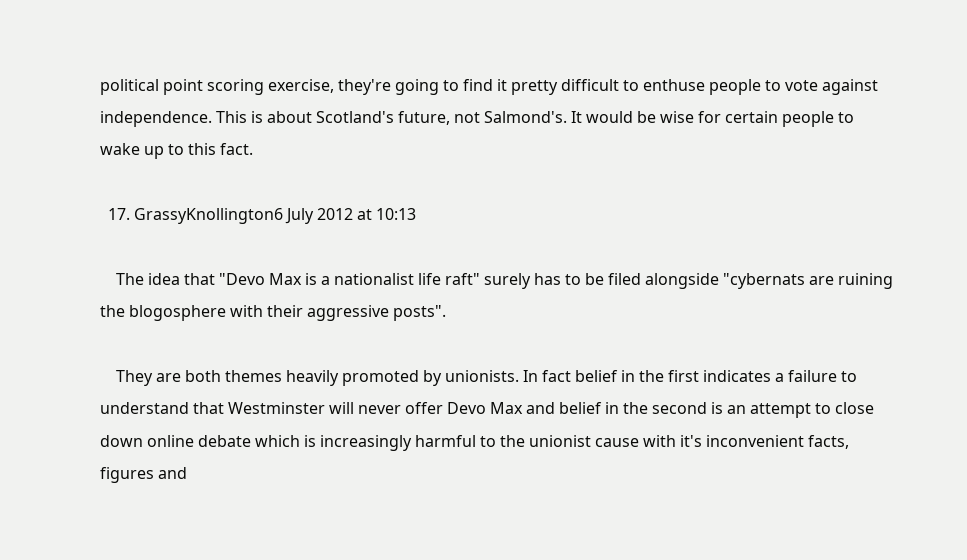political point scoring exercise, they're going to find it pretty difficult to enthuse people to vote against independence. This is about Scotland's future, not Salmond's. It would be wise for certain people to wake up to this fact.

  17. GrassyKnollington6 July 2012 at 10:13

    The idea that "Devo Max is a nationalist life raft" surely has to be filed alongside "cybernats are ruining the blogosphere with their aggressive posts".

    They are both themes heavily promoted by unionists. In fact belief in the first indicates a failure to understand that Westminster will never offer Devo Max and belief in the second is an attempt to close down online debate which is increasingly harmful to the unionist cause with it's inconvenient facts, figures and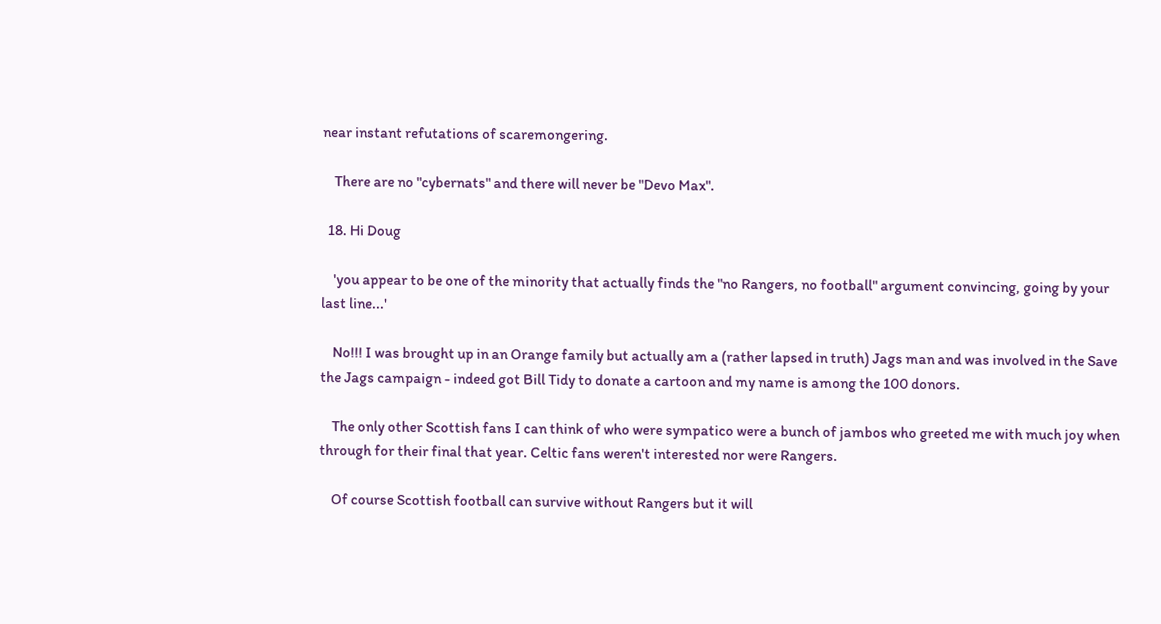near instant refutations of scaremongering.

    There are no "cybernats" and there will never be "Devo Max".

  18. Hi Doug

    'you appear to be one of the minority that actually finds the "no Rangers, no football" argument convincing, going by your last line...'

    No!!! I was brought up in an Orange family but actually am a (rather lapsed in truth) Jags man and was involved in the Save the Jags campaign - indeed got Bill Tidy to donate a cartoon and my name is among the 100 donors.

    The only other Scottish fans I can think of who were sympatico were a bunch of jambos who greeted me with much joy when through for their final that year. Celtic fans weren't interested nor were Rangers.

    Of course Scottish football can survive without Rangers but it will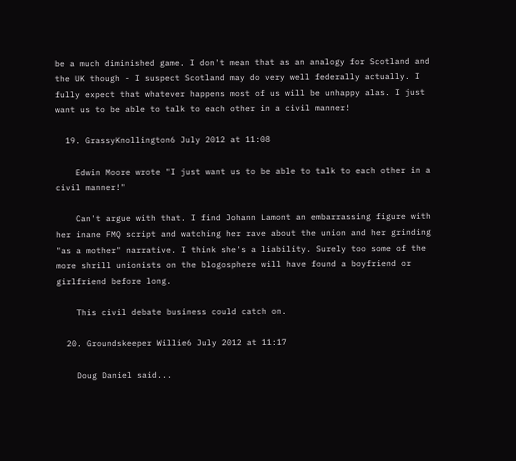be a much diminished game. I don't mean that as an analogy for Scotland and the UK though - I suspect Scotland may do very well federally actually. I fully expect that whatever happens most of us will be unhappy alas. I just want us to be able to talk to each other in a civil manner!

  19. GrassyKnollington6 July 2012 at 11:08

    Edwin Moore wrote "I just want us to be able to talk to each other in a civil manner!"

    Can't argue with that. I find Johann Lamont an embarrassing figure with her inane FMQ script and watching her rave about the union and her grinding "as a mother" narrative. I think she's a liability. Surely too some of the more shrill unionists on the blogosphere will have found a boyfriend or girlfriend before long.

    This civil debate business could catch on.

  20. Groundskeeper Willie6 July 2012 at 11:17

    Doug Daniel said...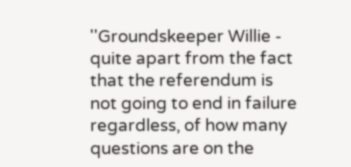''Groundskeeper Willie - quite apart from the fact that the referendum is not going to end in failure regardless, of how many questions are on the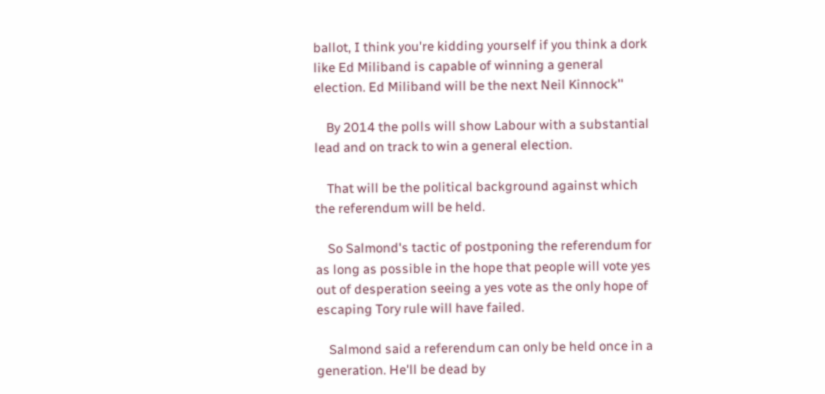ballot, I think you're kidding yourself if you think a dork like Ed Miliband is capable of winning a general election. Ed Miliband will be the next Neil Kinnock''

    By 2014 the polls will show Labour with a substantial lead and on track to win a general election.

    That will be the political background against which the referendum will be held.

    So Salmond's tactic of postponing the referendum for as long as possible in the hope that people will vote yes out of desperation seeing a yes vote as the only hope of escaping Tory rule will have failed.

    Salmond said a referendum can only be held once in a generation. He'll be dead by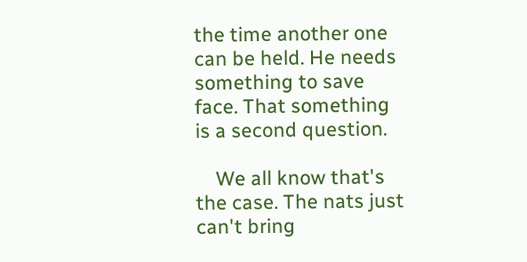the time another one can be held. He needs something to save face. That something is a second question.

    We all know that's the case. The nats just can't bring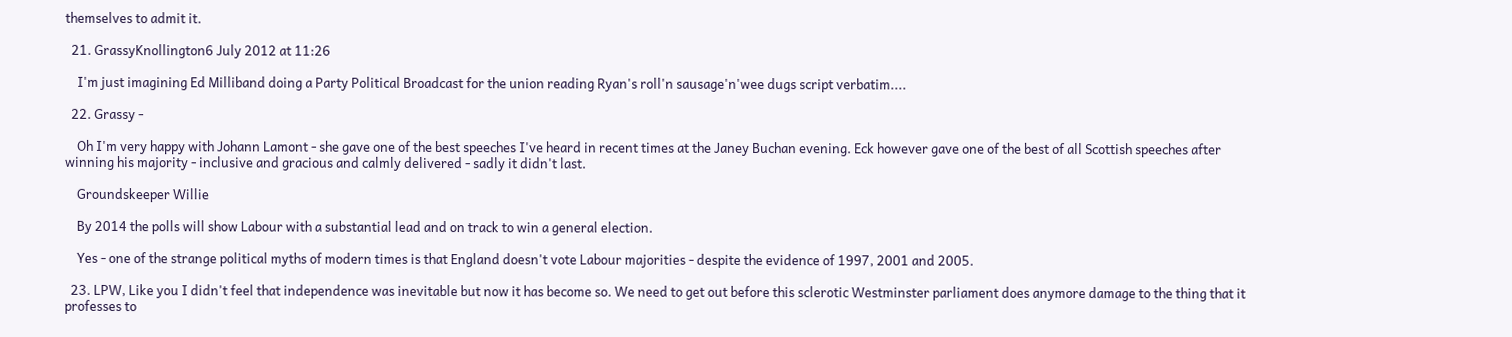themselves to admit it.

  21. GrassyKnollington6 July 2012 at 11:26

    I'm just imagining Ed Milliband doing a Party Political Broadcast for the union reading Ryan's roll'n sausage'n'wee dugs script verbatim....

  22. Grassy -

    Oh I'm very happy with Johann Lamont - she gave one of the best speeches I've heard in recent times at the Janey Buchan evening. Eck however gave one of the best of all Scottish speeches after winning his majority - inclusive and gracious and calmly delivered - sadly it didn't last.

    Groundskeeper Willie

    By 2014 the polls will show Labour with a substantial lead and on track to win a general election.

    Yes - one of the strange political myths of modern times is that England doesn't vote Labour majorities - despite the evidence of 1997, 2001 and 2005.

  23. LPW, Like you I didn't feel that independence was inevitable but now it has become so. We need to get out before this sclerotic Westminster parliament does anymore damage to the thing that it professes to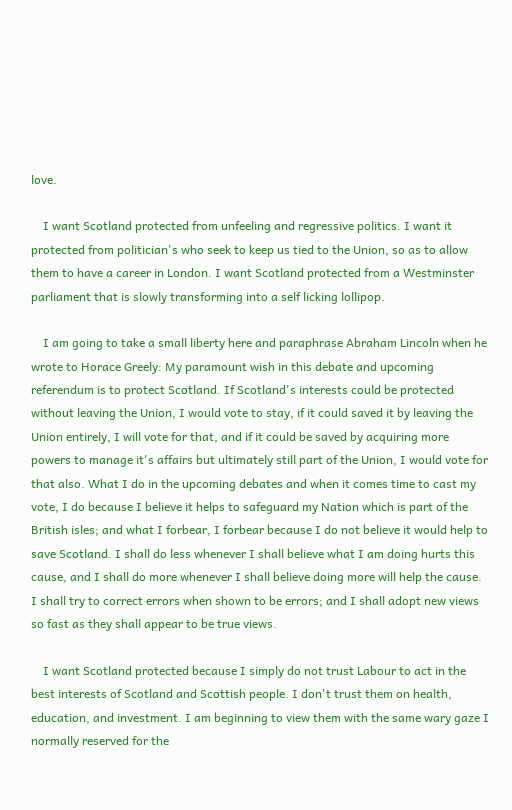love.

    I want Scotland protected from unfeeling and regressive politics. I want it protected from politician's who seek to keep us tied to the Union, so as to allow them to have a career in London. I want Scotland protected from a Westminster parliament that is slowly transforming into a self licking lollipop.

    I am going to take a small liberty here and paraphrase Abraham Lincoln when he wrote to Horace Greely: My paramount wish in this debate and upcoming referendum is to protect Scotland. If Scotland's interests could be protected without leaving the Union, I would vote to stay, if it could saved it by leaving the Union entirely, I will vote for that, and if it could be saved by acquiring more powers to manage it's affairs but ultimately still part of the Union, I would vote for that also. What I do in the upcoming debates and when it comes time to cast my vote, I do because I believe it helps to safeguard my Nation which is part of the British isles; and what I forbear, I forbear because I do not believe it would help to save Scotland. I shall do less whenever I shall believe what I am doing hurts this cause, and I shall do more whenever I shall believe doing more will help the cause. I shall try to correct errors when shown to be errors; and I shall adopt new views so fast as they shall appear to be true views.

    I want Scotland protected because I simply do not trust Labour to act in the best interests of Scotland and Scottish people. I don't trust them on health, education, and investment. I am beginning to view them with the same wary gaze I normally reserved for the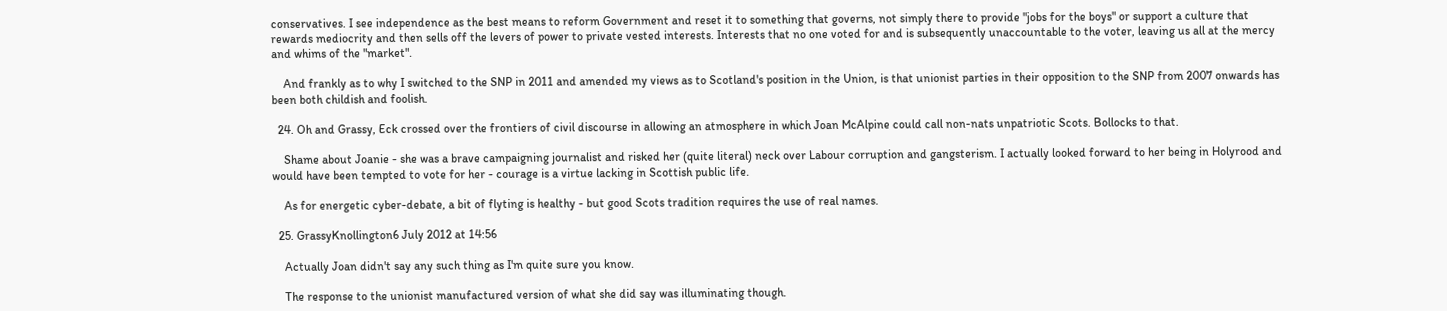conservatives. I see independence as the best means to reform Government and reset it to something that governs, not simply there to provide "jobs for the boys" or support a culture that rewards mediocrity and then sells off the levers of power to private vested interests. Interests that no one voted for and is subsequently unaccountable to the voter, leaving us all at the mercy and whims of the "market".

    And frankly as to why I switched to the SNP in 2011 and amended my views as to Scotland's position in the Union, is that unionist parties in their opposition to the SNP from 2007 onwards has been both childish and foolish.

  24. Oh and Grassy, Eck crossed over the frontiers of civil discourse in allowing an atmosphere in which Joan McAlpine could call non-nats unpatriotic Scots. Bollocks to that.

    Shame about Joanie - she was a brave campaigning journalist and risked her (quite literal) neck over Labour corruption and gangsterism. I actually looked forward to her being in Holyrood and would have been tempted to vote for her - courage is a virtue lacking in Scottish public life.

    As for energetic cyber-debate, a bit of flyting is healthy - but good Scots tradition requires the use of real names.

  25. GrassyKnollington6 July 2012 at 14:56

    Actually Joan didn't say any such thing as I'm quite sure you know.

    The response to the unionist manufactured version of what she did say was illuminating though.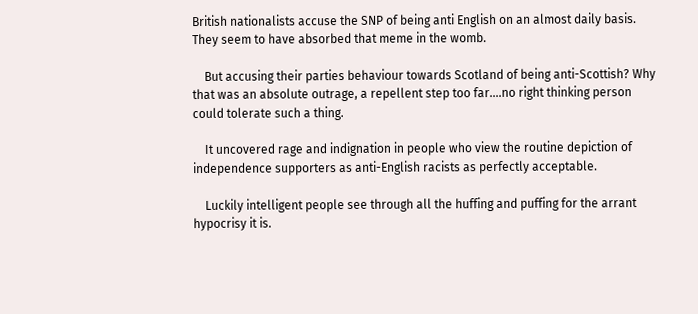British nationalists accuse the SNP of being anti English on an almost daily basis. They seem to have absorbed that meme in the womb.

    But accusing their parties behaviour towards Scotland of being anti-Scottish? Why that was an absolute outrage, a repellent step too far....no right thinking person could tolerate such a thing.

    It uncovered rage and indignation in people who view the routine depiction of independence supporters as anti-English racists as perfectly acceptable.

    Luckily intelligent people see through all the huffing and puffing for the arrant hypocrisy it is.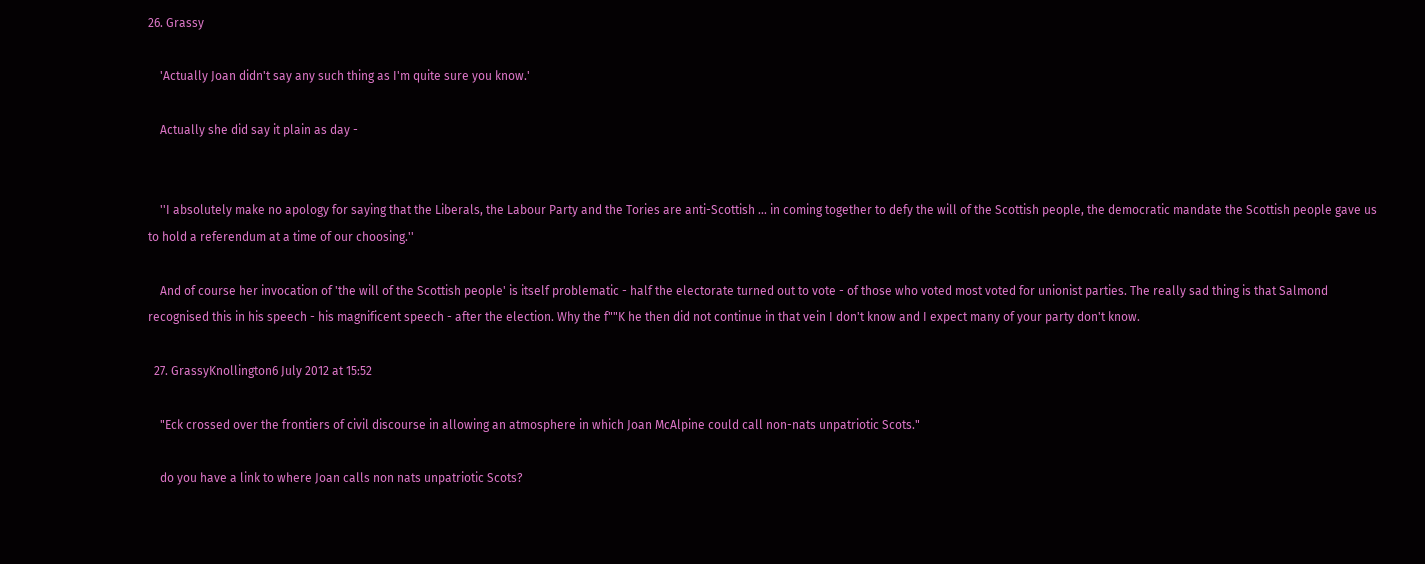26. Grassy

    'Actually Joan didn't say any such thing as I'm quite sure you know.'

    Actually she did say it plain as day -


    ''I absolutely make no apology for saying that the Liberals, the Labour Party and the Tories are anti-Scottish ... in coming together to defy the will of the Scottish people, the democratic mandate the Scottish people gave us to hold a referendum at a time of our choosing.''

    And of course her invocation of 'the will of the Scottish people' is itself problematic - half the electorate turned out to vote - of those who voted most voted for unionist parties. The really sad thing is that Salmond recognised this in his speech - his magnificent speech - after the election. Why the f""K he then did not continue in that vein I don't know and I expect many of your party don't know.

  27. GrassyKnollington6 July 2012 at 15:52

    "Eck crossed over the frontiers of civil discourse in allowing an atmosphere in which Joan McAlpine could call non-nats unpatriotic Scots."

    do you have a link to where Joan calls non nats unpatriotic Scots?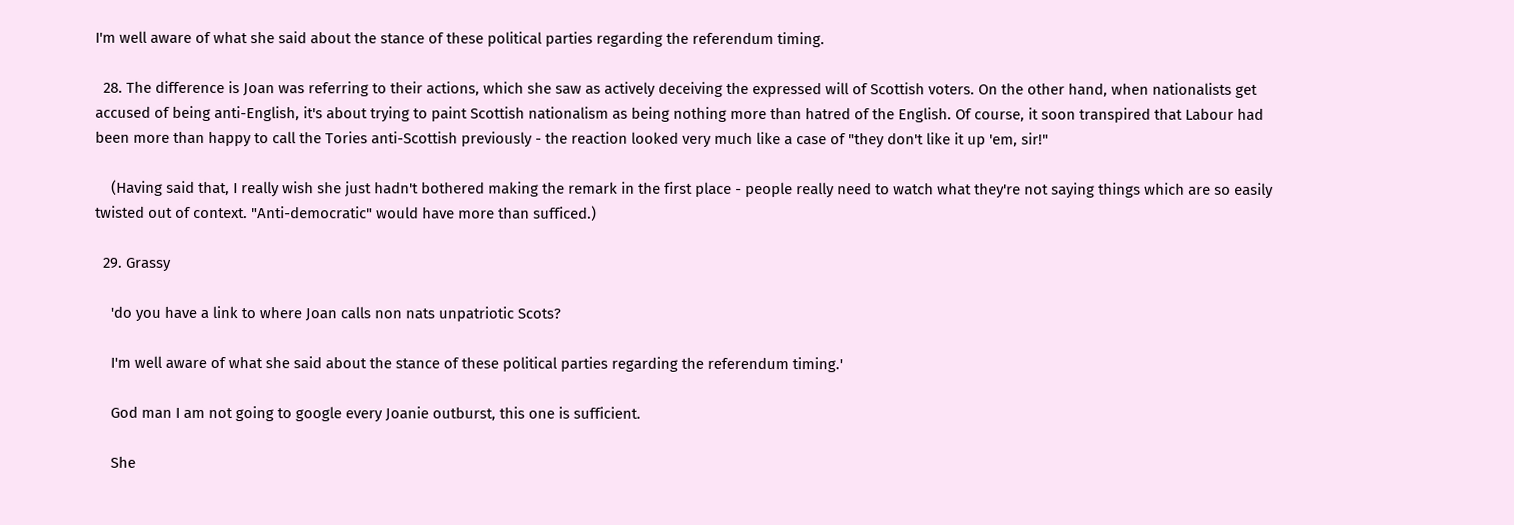I'm well aware of what she said about the stance of these political parties regarding the referendum timing.

  28. The difference is Joan was referring to their actions, which she saw as actively deceiving the expressed will of Scottish voters. On the other hand, when nationalists get accused of being anti-English, it's about trying to paint Scottish nationalism as being nothing more than hatred of the English. Of course, it soon transpired that Labour had been more than happy to call the Tories anti-Scottish previously - the reaction looked very much like a case of "they don't like it up 'em, sir!"

    (Having said that, I really wish she just hadn't bothered making the remark in the first place - people really need to watch what they're not saying things which are so easily twisted out of context. "Anti-democratic" would have more than sufficed.)

  29. Grassy

    'do you have a link to where Joan calls non nats unpatriotic Scots?

    I'm well aware of what she said about the stance of these political parties regarding the referendum timing.'

    God man I am not going to google every Joanie outburst, this one is sufficient.

    She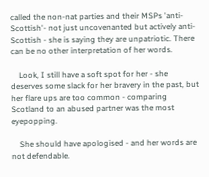called the non-nat parties and their MSPs 'anti-Scottish'- not just uncovenanted but actively anti-Scottish - she is saying they are unpatriotic. There can be no other interpretation of her words.

    Look, I still have a soft spot for her - she deserves some slack for her bravery in the past, but her flare ups are too common - comparing Scotland to an abused partner was the most eyepopping.

    She should have apologised - and her words are not defendable.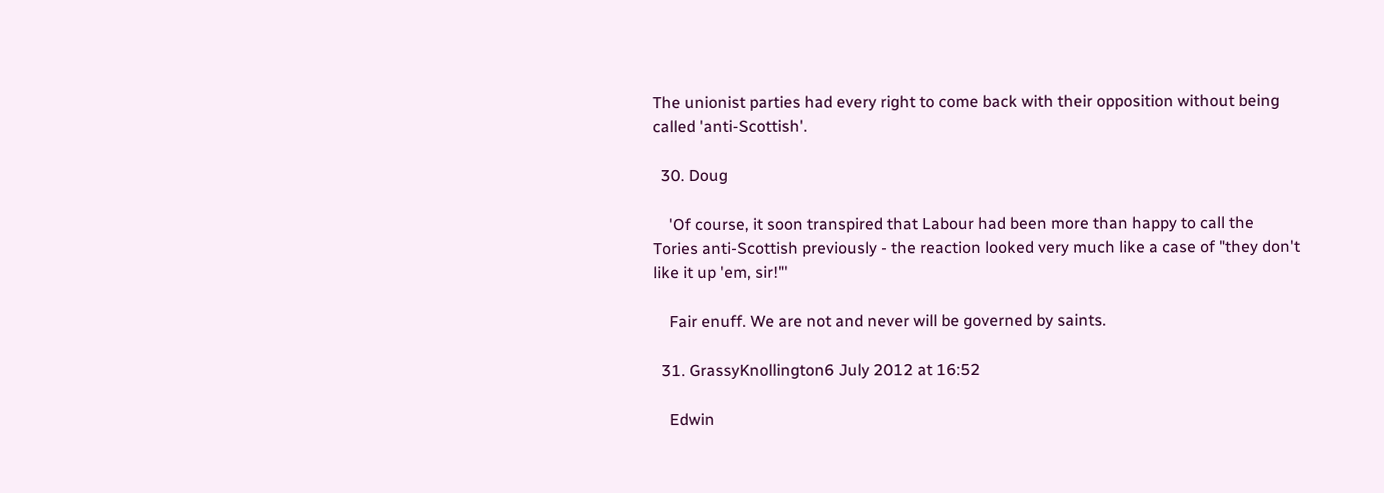The unionist parties had every right to come back with their opposition without being called 'anti-Scottish'.

  30. Doug

    'Of course, it soon transpired that Labour had been more than happy to call the Tories anti-Scottish previously - the reaction looked very much like a case of "they don't like it up 'em, sir!"'

    Fair enuff. We are not and never will be governed by saints.

  31. GrassyKnollington6 July 2012 at 16:52

    Edwin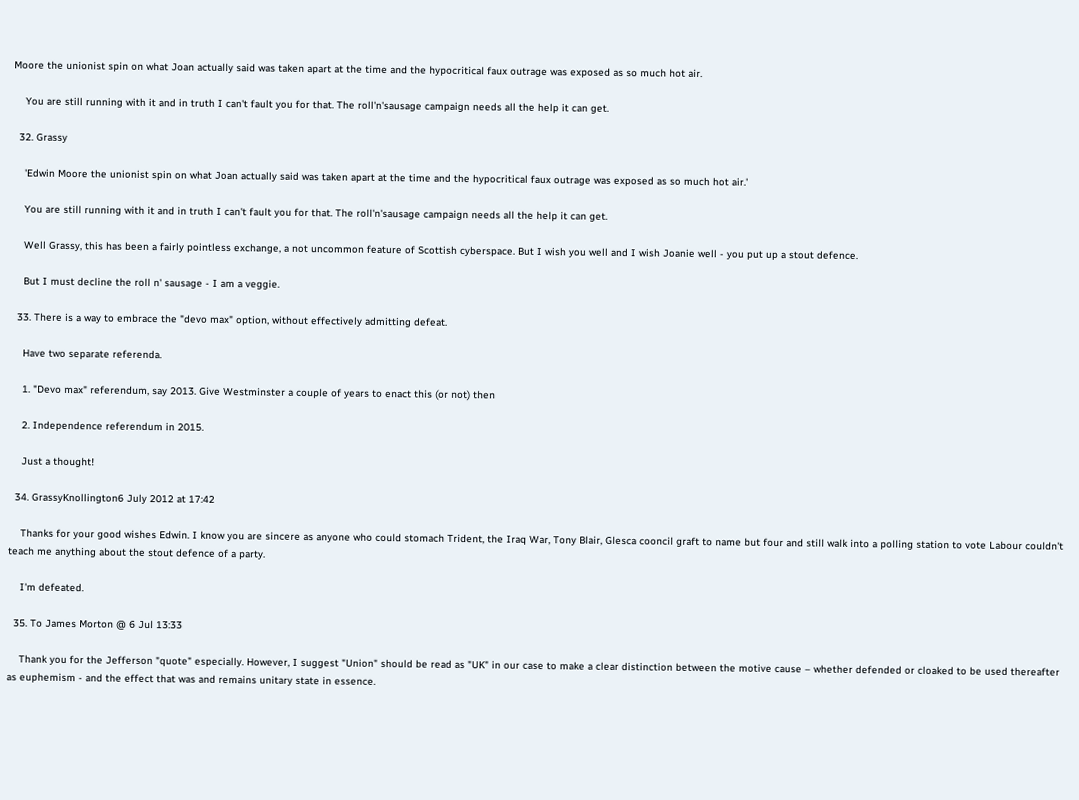Moore the unionist spin on what Joan actually said was taken apart at the time and the hypocritical faux outrage was exposed as so much hot air.

    You are still running with it and in truth I can't fault you for that. The roll'n'sausage campaign needs all the help it can get.

  32. Grassy

    'Edwin Moore the unionist spin on what Joan actually said was taken apart at the time and the hypocritical faux outrage was exposed as so much hot air.'

    You are still running with it and in truth I can't fault you for that. The roll'n'sausage campaign needs all the help it can get.

    Well Grassy, this has been a fairly pointless exchange, a not uncommon feature of Scottish cyberspace. But I wish you well and I wish Joanie well - you put up a stout defence.

    But I must decline the roll n' sausage - I am a veggie.

  33. There is a way to embrace the "devo max" option, without effectively admitting defeat.

    Have two separate referenda.

    1. "Devo max" referendum, say 2013. Give Westminster a couple of years to enact this (or not) then

    2. Independence referendum in 2015.

    Just a thought!

  34. GrassyKnollington6 July 2012 at 17:42

    Thanks for your good wishes Edwin. I know you are sincere as anyone who could stomach Trident, the Iraq War, Tony Blair, Glesca cooncil graft to name but four and still walk into a polling station to vote Labour couldn't teach me anything about the stout defence of a party.

    I'm defeated.

  35. To James Morton @ 6 Jul 13:33

    Thank you for the Jefferson "quote" especially. However, I suggest "Union" should be read as "UK" in our case to make a clear distinction between the motive cause – whether defended or cloaked to be used thereafter as euphemism - and the effect that was and remains unitary state in essence.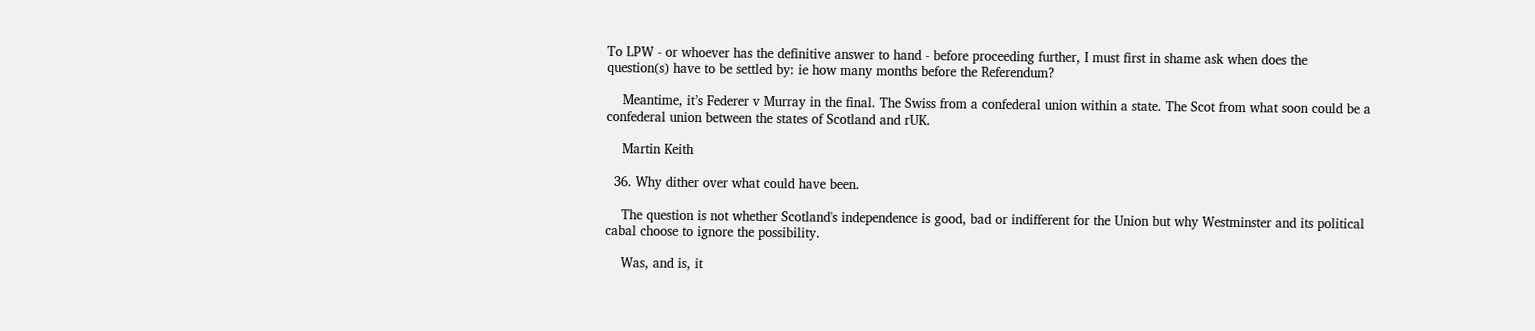To LPW - or whoever has the definitive answer to hand - before proceeding further, I must first in shame ask when does the question(s) have to be settled by: ie how many months before the Referendum?

    Meantime, it’s Federer v Murray in the final. The Swiss from a confederal union within a state. The Scot from what soon could be a confederal union between the states of Scotland and rUK.

    Martin Keith

  36. Why dither over what could have been.

    The question is not whether Scotland's independence is good, bad or indifferent for the Union but why Westminster and its political cabal choose to ignore the possibility.

    Was, and is, it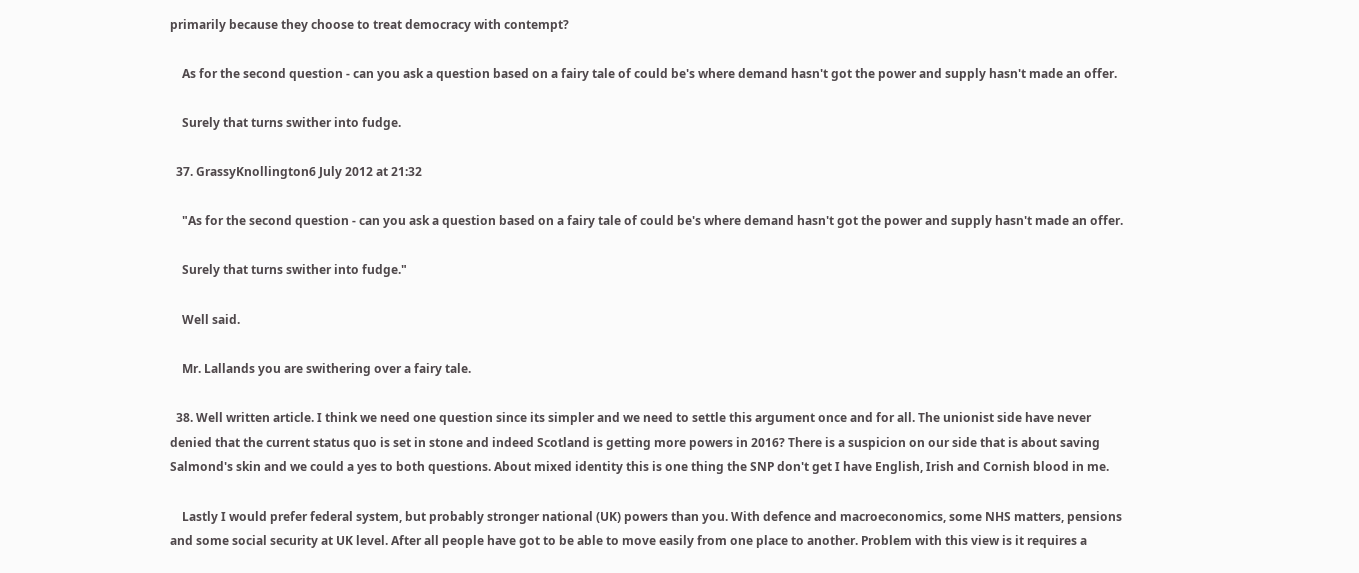primarily because they choose to treat democracy with contempt?

    As for the second question - can you ask a question based on a fairy tale of could be's where demand hasn't got the power and supply hasn't made an offer.

    Surely that turns swither into fudge.

  37. GrassyKnollington6 July 2012 at 21:32

    "As for the second question - can you ask a question based on a fairy tale of could be's where demand hasn't got the power and supply hasn't made an offer.

    Surely that turns swither into fudge."

    Well said.

    Mr. Lallands you are swithering over a fairy tale.

  38. Well written article. I think we need one question since its simpler and we need to settle this argument once and for all. The unionist side have never denied that the current status quo is set in stone and indeed Scotland is getting more powers in 2016? There is a suspicion on our side that is about saving Salmond's skin and we could a yes to both questions. About mixed identity this is one thing the SNP don't get I have English, Irish and Cornish blood in me.

    Lastly I would prefer federal system, but probably stronger national (UK) powers than you. With defence and macroeconomics, some NHS matters, pensions and some social security at UK level. After all people have got to be able to move easily from one place to another. Problem with this view is it requires a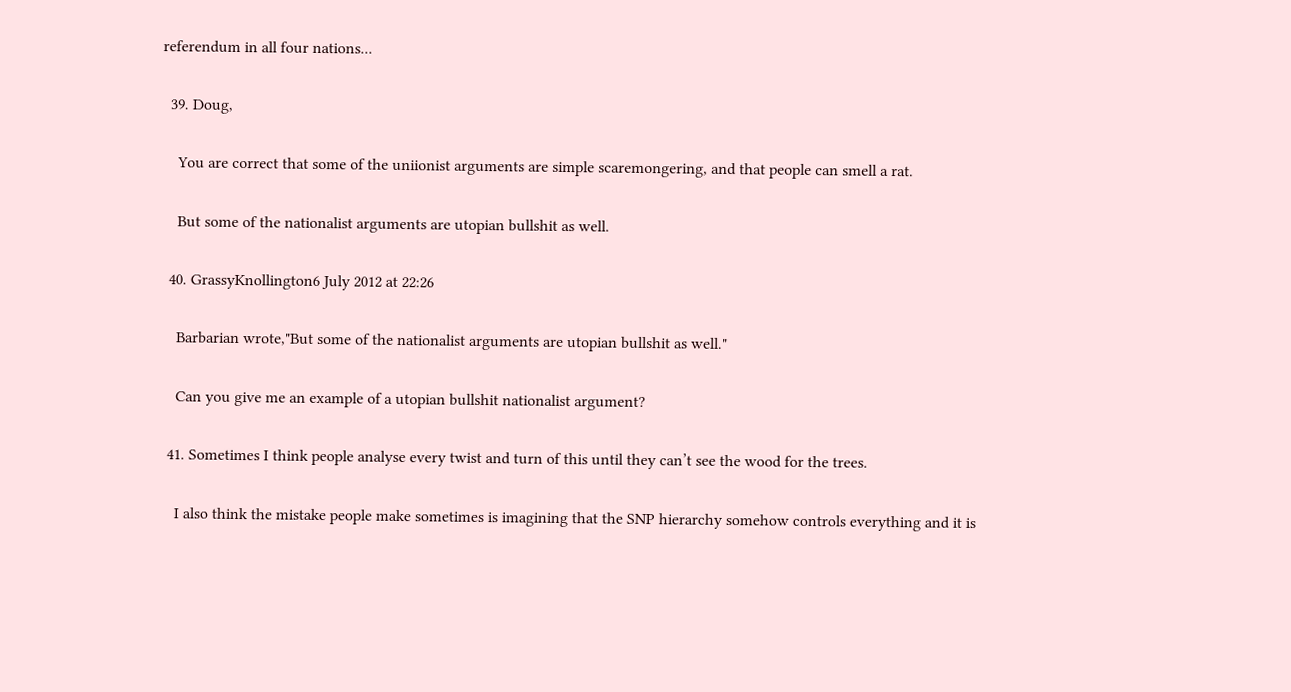referendum in all four nations...

  39. Doug,

    You are correct that some of the uniionist arguments are simple scaremongering, and that people can smell a rat.

    But some of the nationalist arguments are utopian bullshit as well.

  40. GrassyKnollington6 July 2012 at 22:26

    Barbarian wrote,"But some of the nationalist arguments are utopian bullshit as well."

    Can you give me an example of a utopian bullshit nationalist argument?

  41. Sometimes I think people analyse every twist and turn of this until they can’t see the wood for the trees.

    I also think the mistake people make sometimes is imagining that the SNP hierarchy somehow controls everything and it is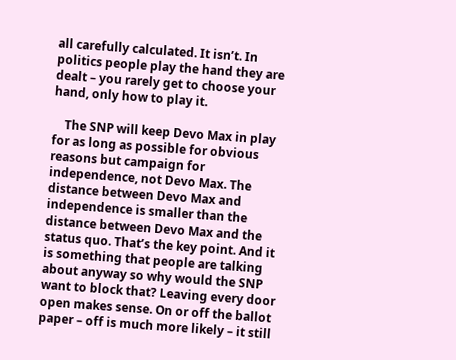all carefully calculated. It isn’t. In politics people play the hand they are dealt – you rarely get to choose your hand, only how to play it.

    The SNP will keep Devo Max in play for as long as possible for obvious reasons but campaign for independence, not Devo Max. The distance between Devo Max and independence is smaller than the distance between Devo Max and the status quo. That’s the key point. And it is something that people are talking about anyway so why would the SNP want to block that? Leaving every door open makes sense. On or off the ballot paper – off is much more likely – it still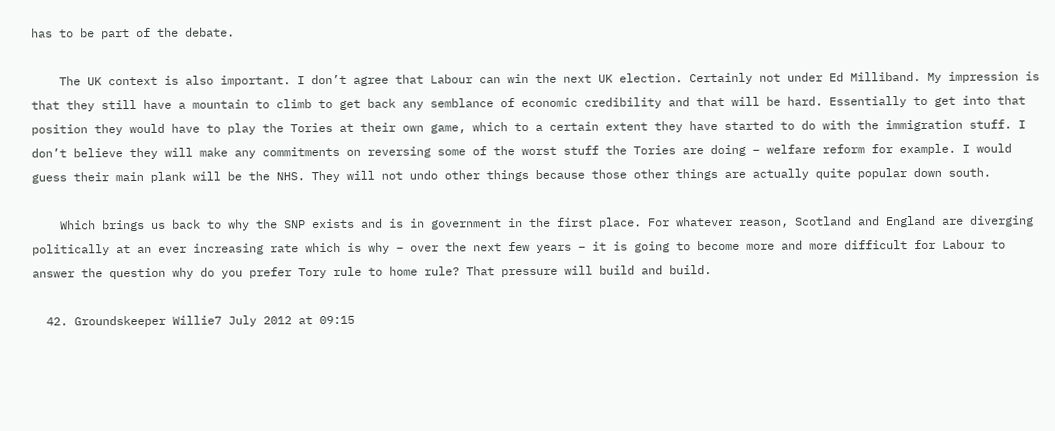has to be part of the debate.

    The UK context is also important. I don’t agree that Labour can win the next UK election. Certainly not under Ed Milliband. My impression is that they still have a mountain to climb to get back any semblance of economic credibility and that will be hard. Essentially to get into that position they would have to play the Tories at their own game, which to a certain extent they have started to do with the immigration stuff. I don’t believe they will make any commitments on reversing some of the worst stuff the Tories are doing – welfare reform for example. I would guess their main plank will be the NHS. They will not undo other things because those other things are actually quite popular down south.

    Which brings us back to why the SNP exists and is in government in the first place. For whatever reason, Scotland and England are diverging politically at an ever increasing rate which is why – over the next few years – it is going to become more and more difficult for Labour to answer the question why do you prefer Tory rule to home rule? That pressure will build and build.

  42. Groundskeeper Willie7 July 2012 at 09:15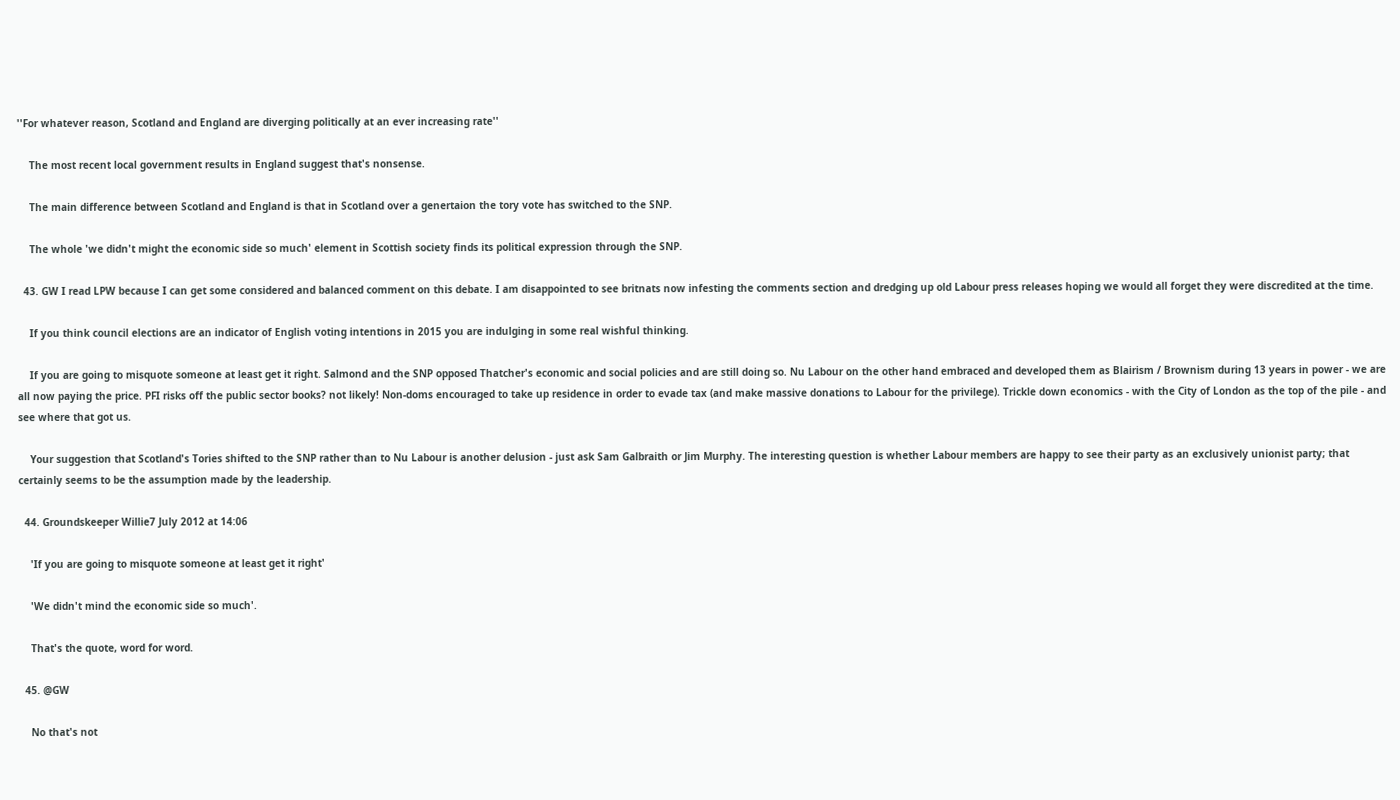''For whatever reason, Scotland and England are diverging politically at an ever increasing rate''

    The most recent local government results in England suggest that's nonsense.

    The main difference between Scotland and England is that in Scotland over a genertaion the tory vote has switched to the SNP.

    The whole 'we didn't might the economic side so much' element in Scottish society finds its political expression through the SNP.

  43. GW I read LPW because I can get some considered and balanced comment on this debate. I am disappointed to see britnats now infesting the comments section and dredging up old Labour press releases hoping we would all forget they were discredited at the time.

    If you think council elections are an indicator of English voting intentions in 2015 you are indulging in some real wishful thinking.

    If you are going to misquote someone at least get it right. Salmond and the SNP opposed Thatcher's economic and social policies and are still doing so. Nu Labour on the other hand embraced and developed them as Blairism / Brownism during 13 years in power - we are all now paying the price. PFI risks off the public sector books? not likely! Non-doms encouraged to take up residence in order to evade tax (and make massive donations to Labour for the privilege). Trickle down economics - with the City of London as the top of the pile - and see where that got us.

    Your suggestion that Scotland's Tories shifted to the SNP rather than to Nu Labour is another delusion - just ask Sam Galbraith or Jim Murphy. The interesting question is whether Labour members are happy to see their party as an exclusively unionist party; that certainly seems to be the assumption made by the leadership.

  44. Groundskeeper Willie7 July 2012 at 14:06

    'If you are going to misquote someone at least get it right'

    'We didn't mind the economic side so much'.

    That's the quote, word for word.

  45. @GW

    No that's not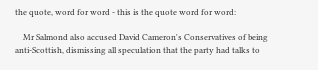the quote, word for word - this is the quote word for word:

    Mr Salmond also accused David Cameron's Conservatives of being anti-Scottish, dismissing all speculation that the party had talks to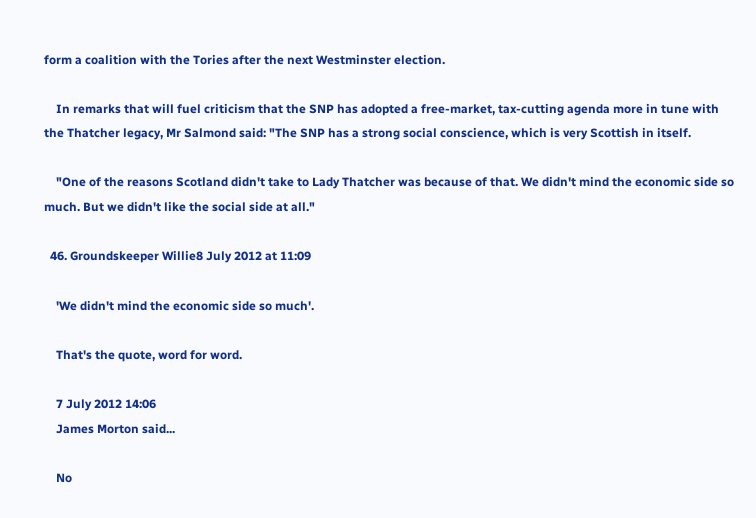form a coalition with the Tories after the next Westminster election.

    In remarks that will fuel criticism that the SNP has adopted a free-market, tax-cutting agenda more in tune with the Thatcher legacy, Mr Salmond said: "The SNP has a strong social conscience, which is very Scottish in itself.

    "One of the reasons Scotland didn't take to Lady Thatcher was because of that. We didn't mind the economic side so much. But we didn't like the social side at all."

  46. Groundskeeper Willie8 July 2012 at 11:09

    'We didn't mind the economic side so much'.

    That's the quote, word for word.

    7 July 2012 14:06
    James Morton said...

    No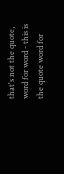that's not the quote, word for word - this is the quote word for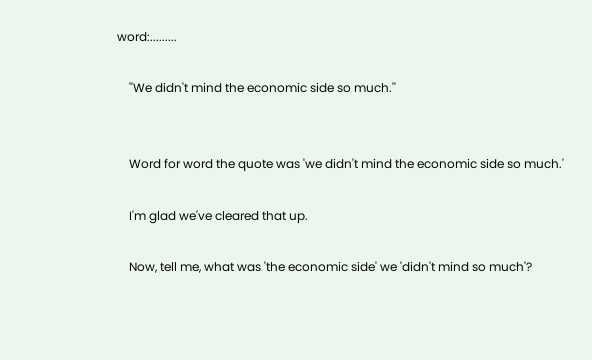word:.........

    ''We didn't mind the economic side so much.''


    Word for word the quote was 'we didn't mind the economic side so much.'

    I'm glad we've cleared that up.

    Now, tell me, what was 'the economic side' we 'didn't mind so much'?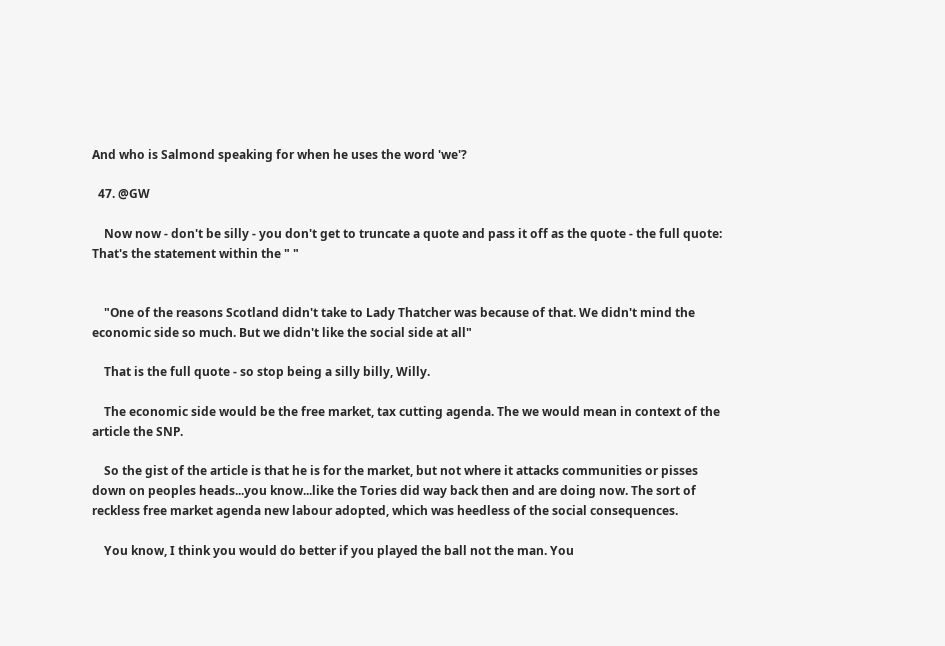And who is Salmond speaking for when he uses the word 'we'?

  47. @GW

    Now now - don't be silly - you don't get to truncate a quote and pass it off as the quote - the full quote: That's the statement within the " "


    "One of the reasons Scotland didn't take to Lady Thatcher was because of that. We didn't mind the economic side so much. But we didn't like the social side at all"

    That is the full quote - so stop being a silly billy, Willy.

    The economic side would be the free market, tax cutting agenda. The we would mean in context of the article the SNP.

    So the gist of the article is that he is for the market, but not where it attacks communities or pisses down on peoples heads...you know...like the Tories did way back then and are doing now. The sort of reckless free market agenda new labour adopted, which was heedless of the social consequences.

    You know, I think you would do better if you played the ball not the man. You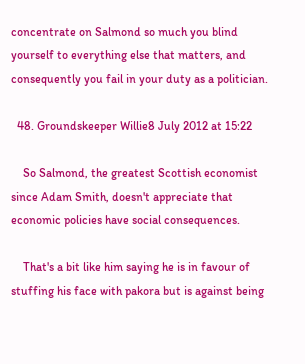concentrate on Salmond so much you blind yourself to everything else that matters, and consequently you fail in your duty as a politician.

  48. Groundskeeper Willie8 July 2012 at 15:22

    So Salmond, the greatest Scottish economist since Adam Smith, doesn't appreciate that economic policies have social consequences.

    That's a bit like him saying he is in favour of stuffing his face with pakora but is against being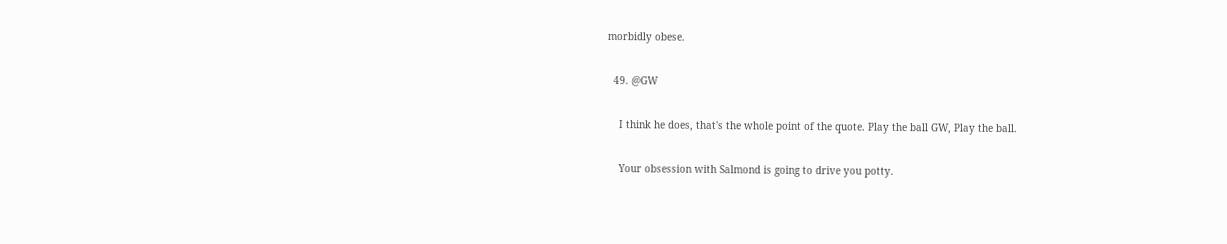morbidly obese.

  49. @GW

    I think he does, that's the whole point of the quote. Play the ball GW, Play the ball.

    Your obsession with Salmond is going to drive you potty.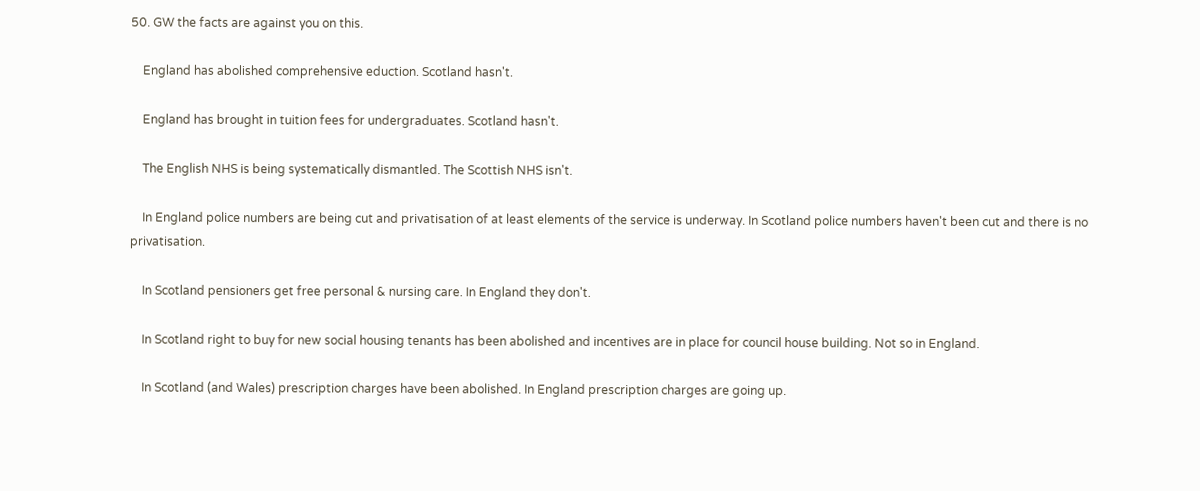50. GW the facts are against you on this.

    England has abolished comprehensive eduction. Scotland hasn't.

    England has brought in tuition fees for undergraduates. Scotland hasn't.

    The English NHS is being systematically dismantled. The Scottish NHS isn't.

    In England police numbers are being cut and privatisation of at least elements of the service is underway. In Scotland police numbers haven't been cut and there is no privatisation.

    In Scotland pensioners get free personal & nursing care. In England they don't.

    In Scotland right to buy for new social housing tenants has been abolished and incentives are in place for council house building. Not so in England.

    In Scotland (and Wales) prescription charges have been abolished. In England prescription charges are going up.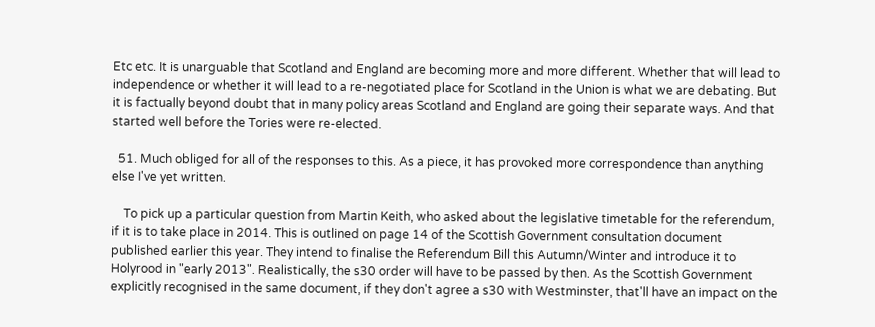Etc etc. It is unarguable that Scotland and England are becoming more and more different. Whether that will lead to independence or whether it will lead to a re-negotiated place for Scotland in the Union is what we are debating. But it is factually beyond doubt that in many policy areas Scotland and England are going their separate ways. And that started well before the Tories were re-elected.

  51. Much obliged for all of the responses to this. As a piece, it has provoked more correspondence than anything else I've yet written.

    To pick up a particular question from Martin Keith, who asked about the legislative timetable for the referendum, if it is to take place in 2014. This is outlined on page 14 of the Scottish Government consultation document published earlier this year. They intend to finalise the Referendum Bill this Autumn/Winter and introduce it to Holyrood in "early 2013". Realistically, the s30 order will have to be passed by then. As the Scottish Government explicitly recognised in the same document, if they don't agree a s30 with Westminster, that'll have an impact on the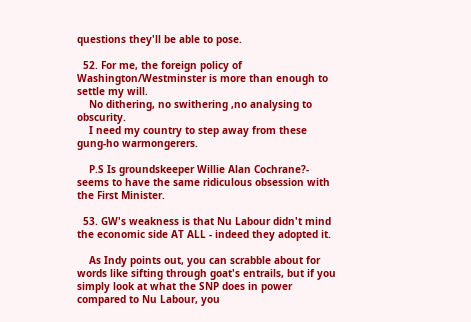questions they'll be able to pose.

  52. For me, the foreign policy of Washington/Westminster is more than enough to settle my will.
    No dithering, no swithering ,no analysing to obscurity.
    I need my country to step away from these gung-ho warmongerers.

    P.S Is groundskeeper Willie Alan Cochrane?- seems to have the same ridiculous obsession with the First Minister.

  53. GW's weakness is that Nu Labour didn't mind the economic side AT ALL - indeed they adopted it.

    As Indy points out, you can scrabble about for words like sifting through goat's entrails, but if you simply look at what the SNP does in power compared to Nu Labour, you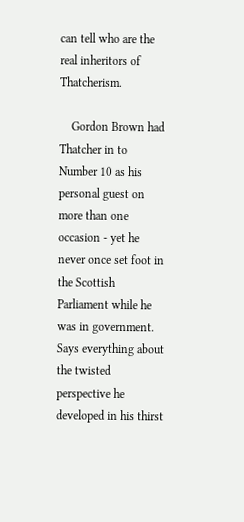can tell who are the real inheritors of Thatcherism.

    Gordon Brown had Thatcher in to Number 10 as his personal guest on more than one occasion - yet he never once set foot in the Scottish Parliament while he was in government. Says everything about the twisted perspective he developed in his thirst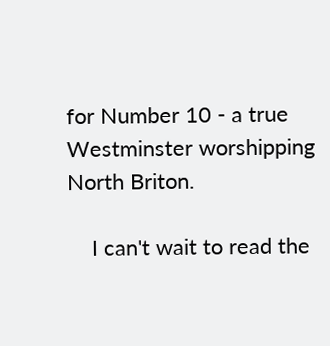for Number 10 - a true Westminster worshipping North Briton.

    I can't wait to read the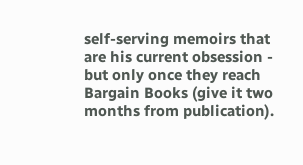self-serving memoirs that are his current obsession - but only once they reach Bargain Books (give it two months from publication).